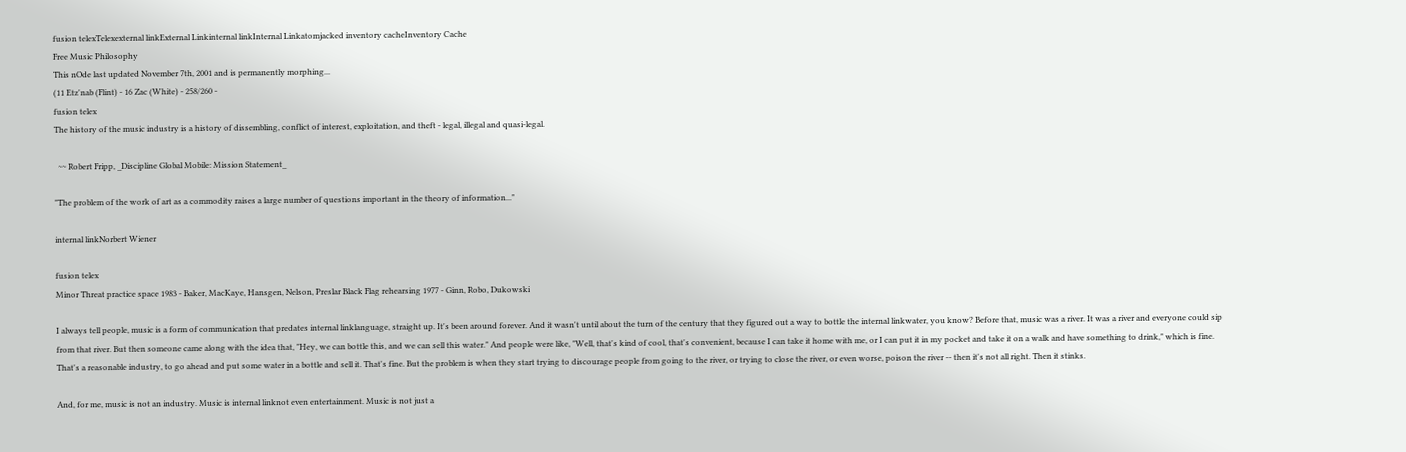fusion telexTelexexternal linkExternal Linkinternal linkInternal Linkatomjacked inventory cacheInventory Cache
Free Music Philosophy
This nOde last updated November 7th, 2001 and is permanently morphing...
(11 Etz'nab (Flint) - 16 Zac (White) - 258/260 -
fusion telex
The history of the music industry is a history of dissembling, conflict of interest, exploitation, and theft - legal, illegal and quasi-legal.

  ~~ Robert Fripp, _Discipline Global Mobile: Mission Statement_

"The problem of the work of art as a commodity raises a large number of questions important in the theory of information..."

internal linkNorbert Wiener

fusion telex
Minor Threat practice space 1983 - Baker, MacKaye, Hansgen, Nelson, Preslar Black Flag rehearsing 1977 - Ginn, Robo, Dukowski

I always tell people, music is a form of communication that predates internal linklanguage, straight up. It's been around forever. And it wasn't until about the turn of the century that they figured out a way to bottle the internal linkwater, you know? Before that, music was a river. It was a river and everyone could sip from that river. But then someone came along with the idea that, "Hey, we can bottle this, and we can sell this water." And people were like, "Well, that's kind of cool, that's convenient, because I can take it home with me, or I can put it in my pocket and take it on a walk and have something to drink," which is fine. That's a reasonable industry, to go ahead and put some water in a bottle and sell it. That's fine. But the problem is when they start trying to discourage people from going to the river, or trying to close the river, or even worse, poison the river -- then it's not all right. Then it stinks.

And, for me, music is not an industry. Music is internal linknot even entertainment. Music is not just a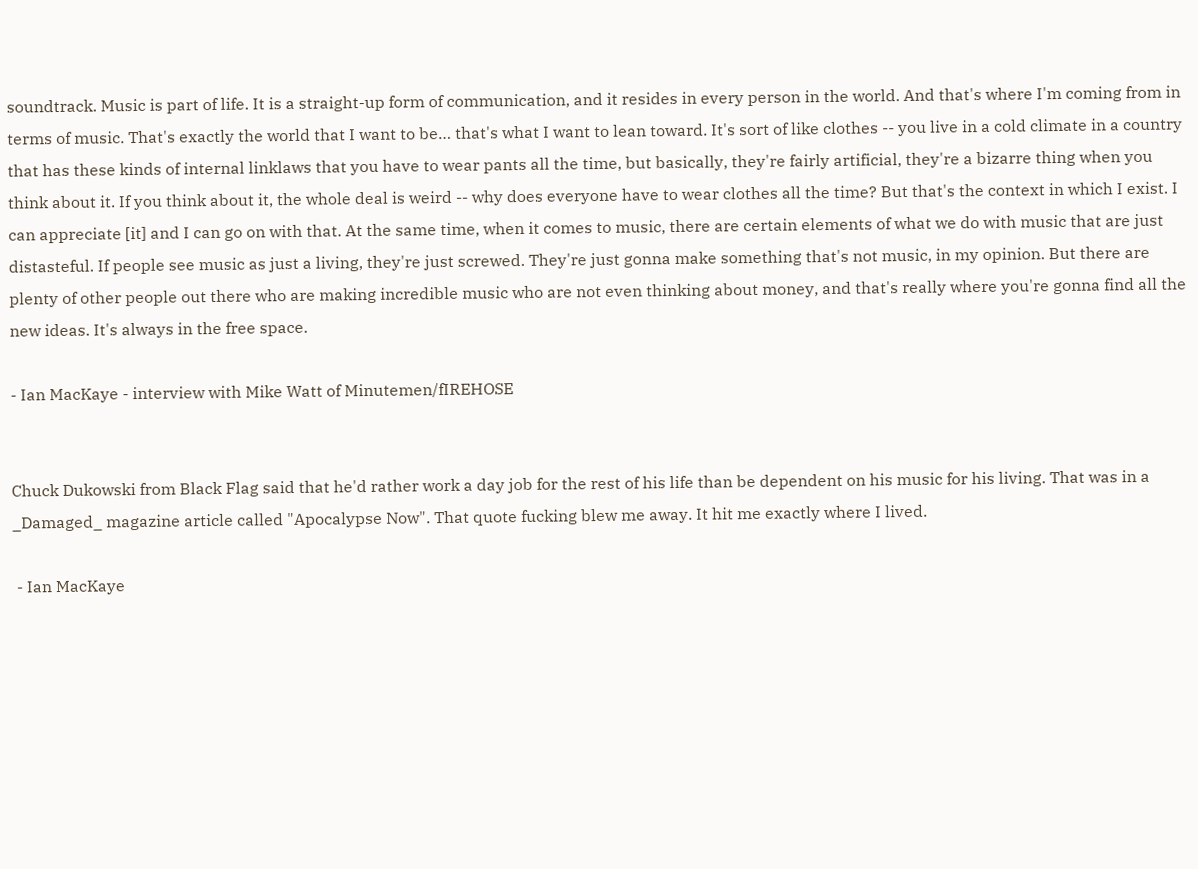soundtrack. Music is part of life. It is a straight-up form of communication, and it resides in every person in the world. And that's where I'm coming from in terms of music. That's exactly the world that I want to be… that's what I want to lean toward. It's sort of like clothes -- you live in a cold climate in a country that has these kinds of internal linklaws that you have to wear pants all the time, but basically, they're fairly artificial, they're a bizarre thing when you think about it. If you think about it, the whole deal is weird -- why does everyone have to wear clothes all the time? But that's the context in which I exist. I can appreciate [it] and I can go on with that. At the same time, when it comes to music, there are certain elements of what we do with music that are just distasteful. If people see music as just a living, they're just screwed. They're just gonna make something that's not music, in my opinion. But there are plenty of other people out there who are making incredible music who are not even thinking about money, and that's really where you're gonna find all the new ideas. It's always in the free space.

- Ian MacKaye - interview with Mike Watt of Minutemen/fIREHOSE


Chuck Dukowski from Black Flag said that he'd rather work a day job for the rest of his life than be dependent on his music for his living. That was in a _Damaged_ magazine article called "Apocalypse Now". That quote fucking blew me away. It hit me exactly where I lived.

 - Ian MacKaye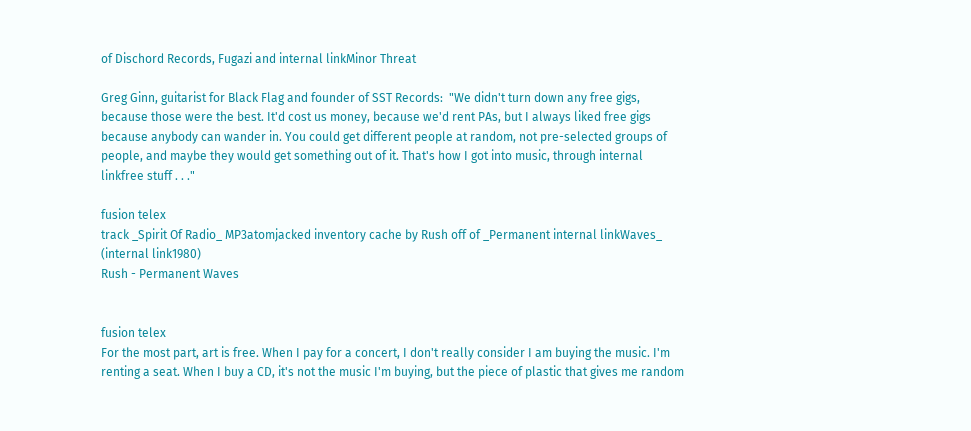of Dischord Records, Fugazi and internal linkMinor Threat

Greg Ginn, guitarist for Black Flag and founder of SST Records:  "We didn't turn down any free gigs, because those were the best. It'd cost us money, because we'd rent PAs, but I always liked free gigs because anybody can wander in. You could get different people at random, not pre-selected groups of people, and maybe they would get something out of it. That's how I got into music, through internal linkfree stuff . . ."

fusion telex
track _Spirit Of Radio_ MP3atomjacked inventory cache by Rush off of _Permanent internal linkWaves_ (internal link1980)
Rush - Permanent Waves


fusion telex
For the most part, art is free. When I pay for a concert, I don't really consider I am buying the music. I'm renting a seat. When I buy a CD, it's not the music I'm buying, but the piece of plastic that gives me random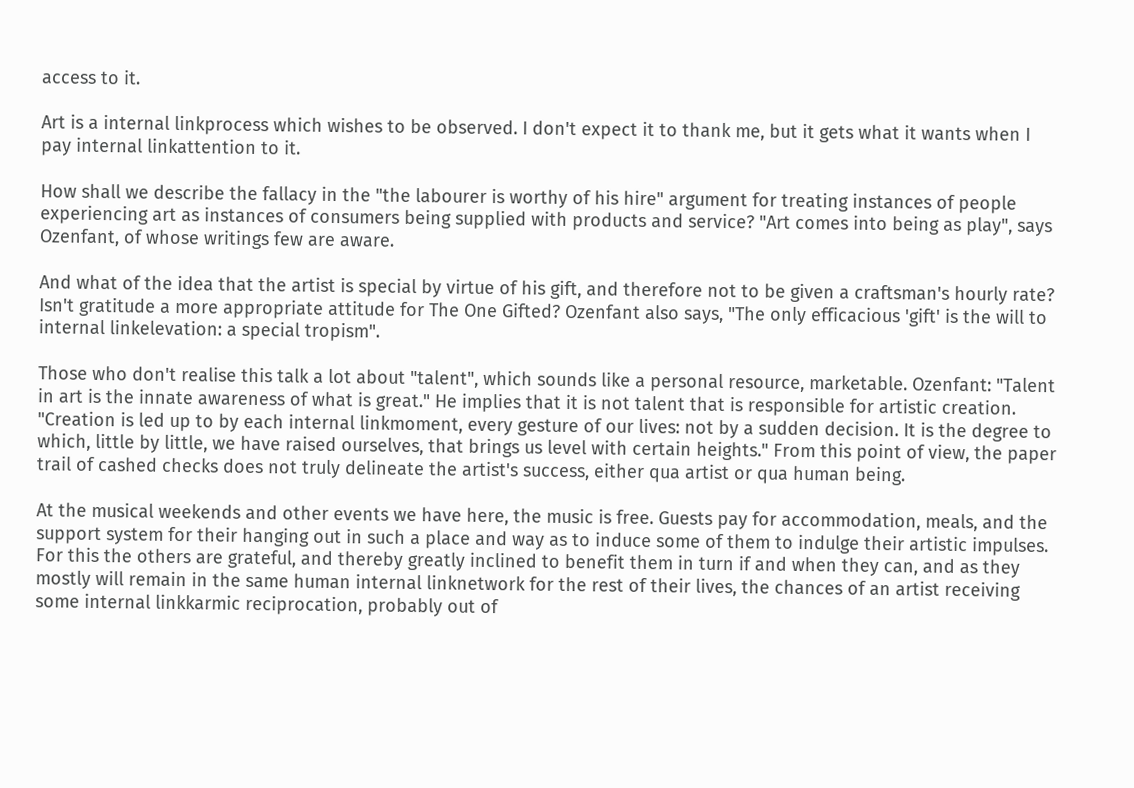access to it.

Art is a internal linkprocess which wishes to be observed. I don't expect it to thank me, but it gets what it wants when I pay internal linkattention to it.

How shall we describe the fallacy in the "the labourer is worthy of his hire" argument for treating instances of people experiencing art as instances of consumers being supplied with products and service? "Art comes into being as play", says Ozenfant, of whose writings few are aware.

And what of the idea that the artist is special by virtue of his gift, and therefore not to be given a craftsman's hourly rate? Isn't gratitude a more appropriate attitude for The One Gifted? Ozenfant also says, "The only efficacious 'gift' is the will to internal linkelevation: a special tropism".

Those who don't realise this talk a lot about "talent", which sounds like a personal resource, marketable. Ozenfant: "Talent in art is the innate awareness of what is great." He implies that it is not talent that is responsible for artistic creation. "Creation is led up to by each internal linkmoment, every gesture of our lives: not by a sudden decision. It is the degree to which, little by little, we have raised ourselves, that brings us level with certain heights." From this point of view, the paper trail of cashed checks does not truly delineate the artist's success, either qua artist or qua human being.

At the musical weekends and other events we have here, the music is free. Guests pay for accommodation, meals, and the support system for their hanging out in such a place and way as to induce some of them to indulge their artistic impulses. For this the others are grateful, and thereby greatly inclined to benefit them in turn if and when they can, and as they mostly will remain in the same human internal linknetwork for the rest of their lives, the chances of an artist receiving some internal linkkarmic reciprocation, probably out of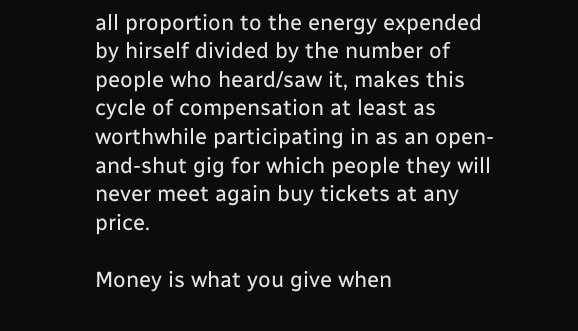all proportion to the energy expended by hirself divided by the number of people who heard/saw it, makes this cycle of compensation at least as worthwhile participating in as an open-and-shut gig for which people they will never meet again buy tickets at any price.

Money is what you give when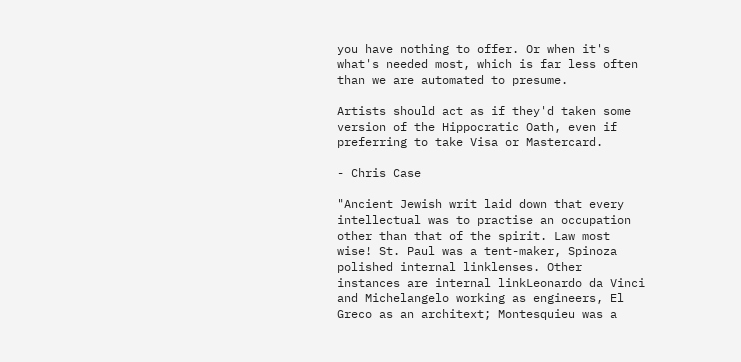you have nothing to offer. Or when it's what's needed most, which is far less often than we are automated to presume.

Artists should act as if they'd taken some version of the Hippocratic Oath, even if preferring to take Visa or Mastercard.

- Chris Case

"Ancient Jewish writ laid down that every intellectual was to practise an occupation other than that of the spirit. Law most wise! St. Paul was a tent-maker, Spinoza polished internal linklenses. Other instances are internal linkLeonardo da Vinci and Michelangelo working as engineers, El Greco as an architext; Montesquieu was a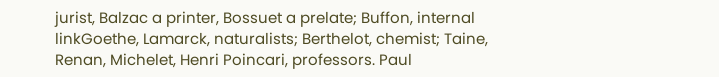jurist, Balzac a printer, Bossuet a prelate; Buffon, internal linkGoethe, Lamarck, naturalists; Berthelot, chemist; Taine, Renan, Michelet, Henri Poincari, professors. Paul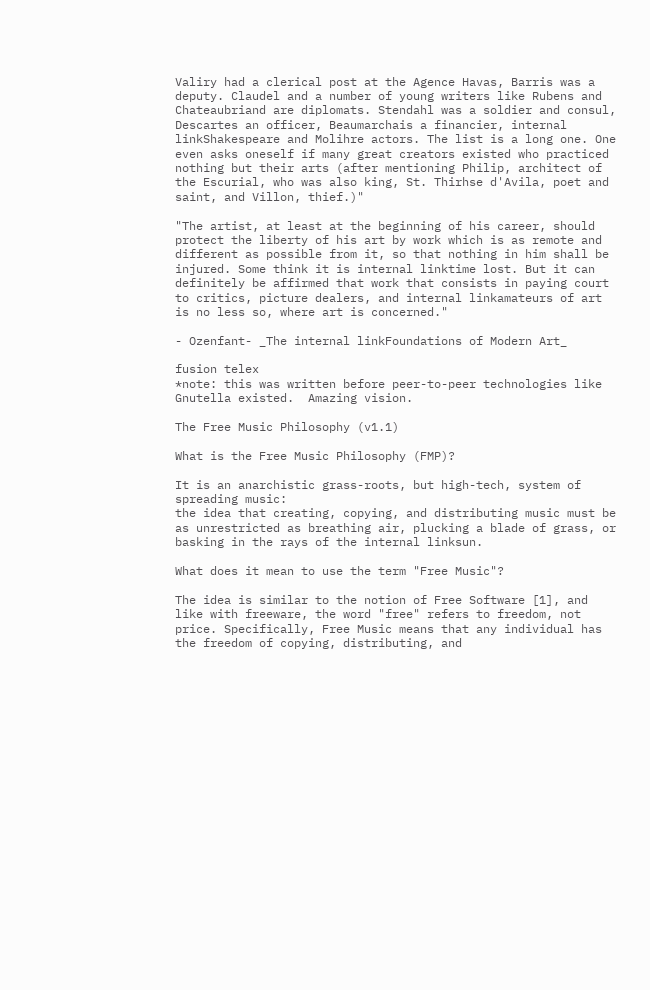Valiry had a clerical post at the Agence Havas, Barris was a deputy. Claudel and a number of young writers like Rubens and Chateaubriand are diplomats. Stendahl was a soldier and consul, Descartes an officer, Beaumarchais a financier, internal linkShakespeare and Molihre actors. The list is a long one. One even asks oneself if many great creators existed who practiced nothing but their arts (after mentioning Philip, architect of the Escurial, who was also king, St. Thirhse d'Avila, poet and saint, and Villon, thief.)"

"The artist, at least at the beginning of his career, should protect the liberty of his art by work which is as remote and different as possible from it, so that nothing in him shall be injured. Some think it is internal linktime lost. But it can definitely be affirmed that work that consists in paying court to critics, picture dealers, and internal linkamateurs of art is no less so, where art is concerned."

- Ozenfant- _The internal linkFoundations of Modern Art_

fusion telex
*note: this was written before peer-to-peer technologies like Gnutella existed.  Amazing vision.

The Free Music Philosophy (v1.1)

What is the Free Music Philosophy (FMP)?

It is an anarchistic grass-roots, but high-tech, system of spreading music:
the idea that creating, copying, and distributing music must be as unrestricted as breathing air, plucking a blade of grass, or basking in the rays of the internal linksun.

What does it mean to use the term "Free Music"?

The idea is similar to the notion of Free Software [1], and like with freeware, the word "free" refers to freedom, not price. Specifically, Free Music means that any individual has the freedom of copying, distributing, and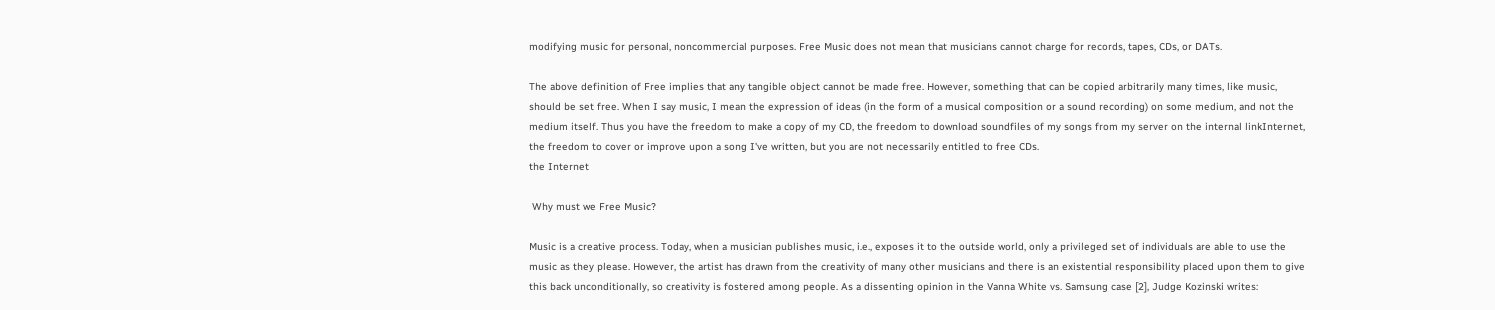modifying music for personal, noncommercial purposes. Free Music does not mean that musicians cannot charge for records, tapes, CDs, or DATs.

The above definition of Free implies that any tangible object cannot be made free. However, something that can be copied arbitrarily many times, like music, should be set free. When I say music, I mean the expression of ideas (in the form of a musical composition or a sound recording) on some medium, and not the medium itself. Thus you have the freedom to make a copy of my CD, the freedom to download soundfiles of my songs from my server on the internal linkInternet, the freedom to cover or improve upon a song I've written, but you are not necessarily entitled to free CDs.
the Internet

 Why must we Free Music?

Music is a creative process. Today, when a musician publishes music, i.e., exposes it to the outside world, only a privileged set of individuals are able to use the music as they please. However, the artist has drawn from the creativity of many other musicians and there is an existential responsibility placed upon them to give this back unconditionally, so creativity is fostered among people. As a dissenting opinion in the Vanna White vs. Samsung case [2], Judge Kozinski writes: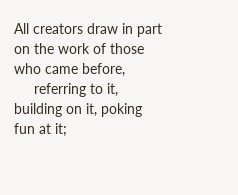All creators draw in part on the work of those who came before,
     referring to it, building on it, poking fun at it;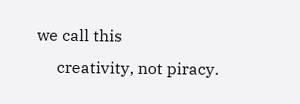we call this
     creativity, not piracy.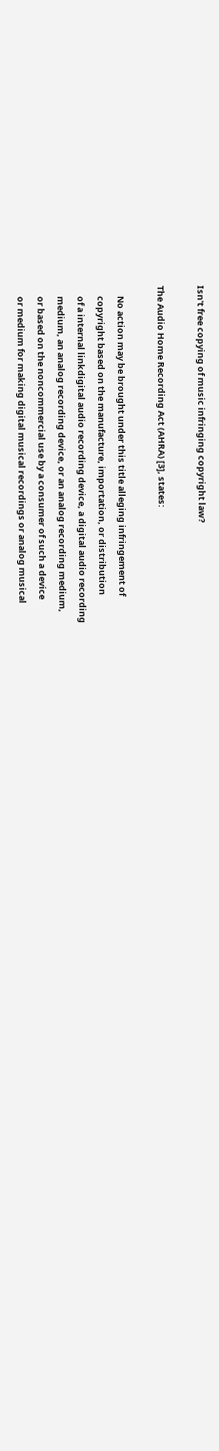Isn't free copying of music infringing copyright law?

The Audio Home Recording Act (AHRA) [3], states:

     No action may be brought under this title alleging infringement of
     copyright based on the manufacture, importation, or distribution
     of a internal linkdigital audio recording device, a digital audio recording
     medium, an analog recording device, or an analog recording medium,
     or based on the noncommercial use by a consumer of such a device
     or medium for making digital musical recordings or analog musical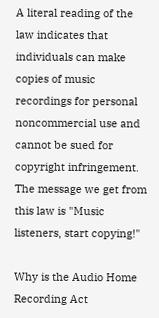A literal reading of the law indicates that individuals can make copies of music recordings for personal noncommercial use and cannot be sued for copyright infringement. The message we get from this law is "Music listeners, start copying!"

Why is the Audio Home Recording Act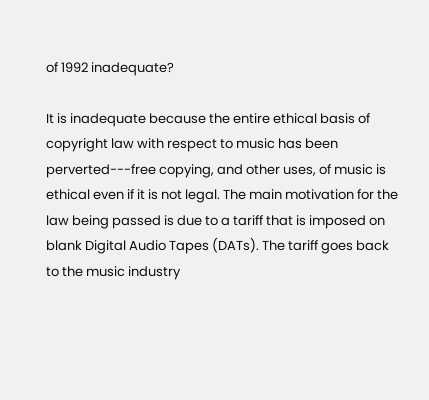of 1992 inadequate?

It is inadequate because the entire ethical basis of copyright law with respect to music has been perverted---free copying, and other uses, of music is ethical even if it is not legal. The main motivation for the law being passed is due to a tariff that is imposed on blank Digital Audio Tapes (DATs). The tariff goes back to the music industry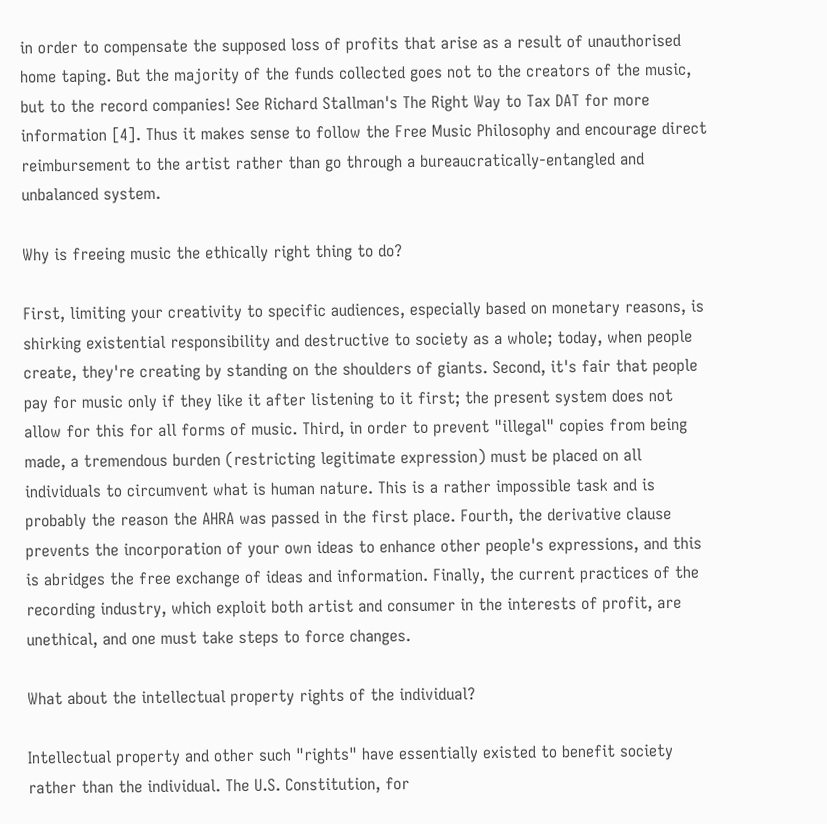in order to compensate the supposed loss of profits that arise as a result of unauthorised home taping. But the majority of the funds collected goes not to the creators of the music, but to the record companies! See Richard Stallman's The Right Way to Tax DAT for more information [4]. Thus it makes sense to follow the Free Music Philosophy and encourage direct reimbursement to the artist rather than go through a bureaucratically-entangled and unbalanced system.

Why is freeing music the ethically right thing to do?

First, limiting your creativity to specific audiences, especially based on monetary reasons, is shirking existential responsibility and destructive to society as a whole; today, when people create, they're creating by standing on the shoulders of giants. Second, it's fair that people pay for music only if they like it after listening to it first; the present system does not allow for this for all forms of music. Third, in order to prevent "illegal" copies from being made, a tremendous burden (restricting legitimate expression) must be placed on all individuals to circumvent what is human nature. This is a rather impossible task and is probably the reason the AHRA was passed in the first place. Fourth, the derivative clause prevents the incorporation of your own ideas to enhance other people's expressions, and this is abridges the free exchange of ideas and information. Finally, the current practices of the recording industry, which exploit both artist and consumer in the interests of profit, are unethical, and one must take steps to force changes.

What about the intellectual property rights of the individual?

Intellectual property and other such "rights" have essentially existed to benefit society rather than the individual. The U.S. Constitution, for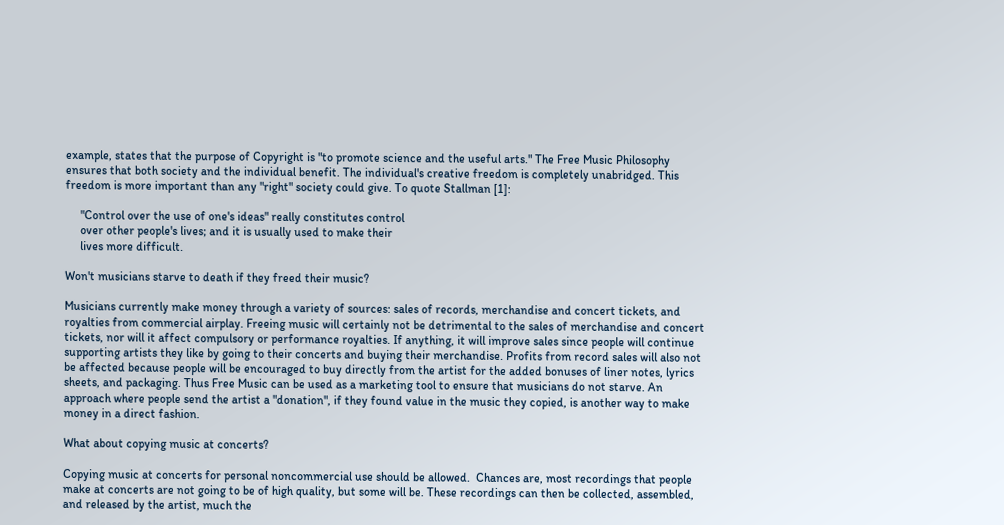example, states that the purpose of Copyright is "to promote science and the useful arts." The Free Music Philosophy ensures that both society and the individual benefit. The individual's creative freedom is completely unabridged. This freedom is more important than any "right" society could give. To quote Stallman [1]:

     "Control over the use of one's ideas" really constitutes control
     over other people's lives; and it is usually used to make their
     lives more difficult.

Won't musicians starve to death if they freed their music?

Musicians currently make money through a variety of sources: sales of records, merchandise and concert tickets, and royalties from commercial airplay. Freeing music will certainly not be detrimental to the sales of merchandise and concert tickets, nor will it affect compulsory or performance royalties. If anything, it will improve sales since people will continue supporting artists they like by going to their concerts and buying their merchandise. Profits from record sales will also not be affected because people will be encouraged to buy directly from the artist for the added bonuses of liner notes, lyrics sheets, and packaging. Thus Free Music can be used as a marketing tool to ensure that musicians do not starve. An approach where people send the artist a "donation", if they found value in the music they copied, is another way to make money in a direct fashion.

What about copying music at concerts?

Copying music at concerts for personal noncommercial use should be allowed.  Chances are, most recordings that people make at concerts are not going to be of high quality, but some will be. These recordings can then be collected, assembled, and released by the artist, much the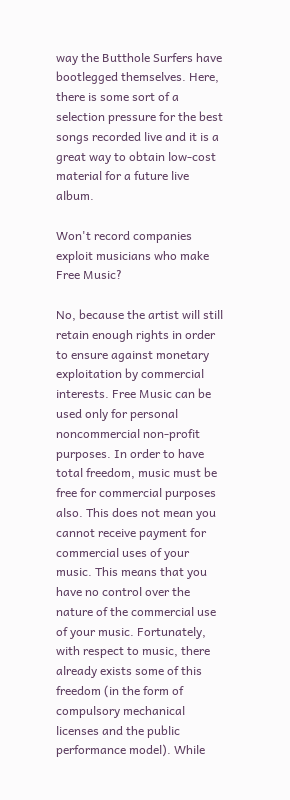way the Butthole Surfers have bootlegged themselves. Here, there is some sort of a selection pressure for the best songs recorded live and it is a great way to obtain low-cost material for a future live album.

Won't record companies exploit musicians who make Free Music?

No, because the artist will still retain enough rights in order to ensure against monetary exploitation by commercial interests. Free Music can be used only for personal noncommercial non-profit purposes. In order to have total freedom, music must be free for commercial purposes also. This does not mean you cannot receive payment for commercial uses of your music. This means that you have no control over the nature of the commercial use of your music. Fortunately, with respect to music, there already exists some of this freedom (in the form of compulsory mechanical licenses and the public performance model). While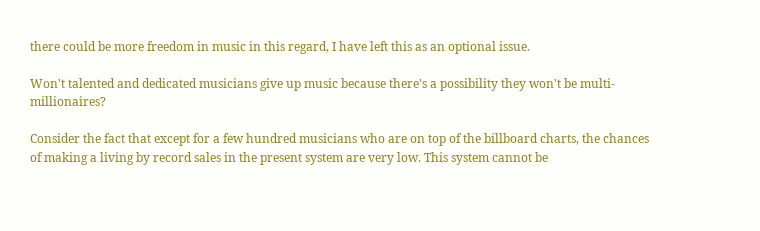there could be more freedom in music in this regard, I have left this as an optional issue.

Won't talented and dedicated musicians give up music because there's a possibility they won't be multi-millionaires?

Consider the fact that except for a few hundred musicians who are on top of the billboard charts, the chances of making a living by record sales in the present system are very low. This system cannot be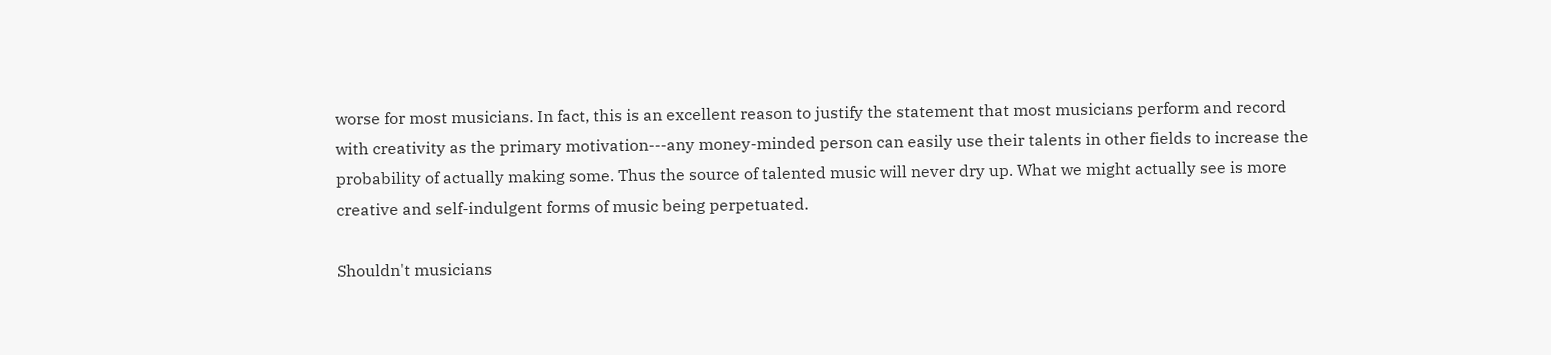worse for most musicians. In fact, this is an excellent reason to justify the statement that most musicians perform and record with creativity as the primary motivation---any money-minded person can easily use their talents in other fields to increase the probability of actually making some. Thus the source of talented music will never dry up. What we might actually see is more creative and self-indulgent forms of music being perpetuated.

Shouldn't musicians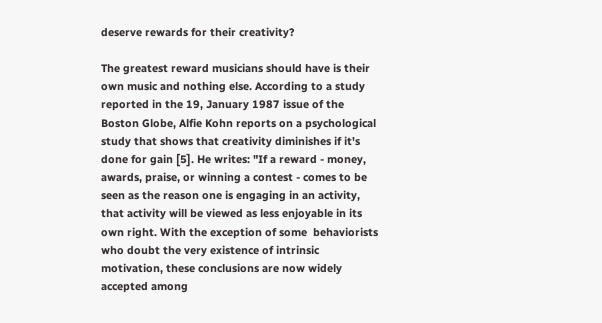deserve rewards for their creativity?

The greatest reward musicians should have is their own music and nothing else. According to a study reported in the 19, January 1987 issue of the Boston Globe, Alfie Kohn reports on a psychological study that shows that creativity diminishes if it's done for gain [5]. He writes: "If a reward - money, awards, praise, or winning a contest - comes to be seen as the reason one is engaging in an activity, that activity will be viewed as less enjoyable in its own right. With the exception of some  behaviorists who doubt the very existence of intrinsic motivation, these conclusions are now widely accepted among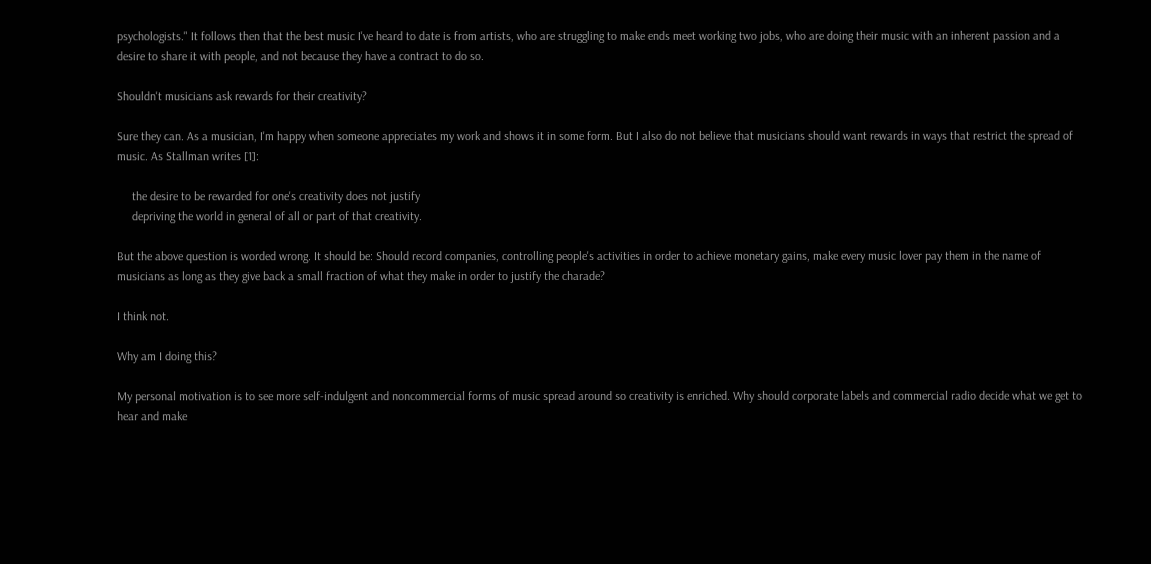psychologists." It follows then that the best music I've heard to date is from artists, who are struggling to make ends meet working two jobs, who are doing their music with an inherent passion and a desire to share it with people, and not because they have a contract to do so.

Shouldn't musicians ask rewards for their creativity?

Sure they can. As a musician, I'm happy when someone appreciates my work and shows it in some form. But I also do not believe that musicians should want rewards in ways that restrict the spread of music. As Stallman writes [1]:

     the desire to be rewarded for one's creativity does not justify
     depriving the world in general of all or part of that creativity.

But the above question is worded wrong. It should be: Should record companies, controlling people's activities in order to achieve monetary gains, make every music lover pay them in the name of musicians as long as they give back a small fraction of what they make in order to justify the charade?

I think not.

Why am I doing this?

My personal motivation is to see more self-indulgent and noncommercial forms of music spread around so creativity is enriched. Why should corporate labels and commercial radio decide what we get to hear and make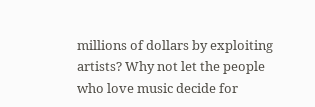millions of dollars by exploiting artists? Why not let the people who love music decide for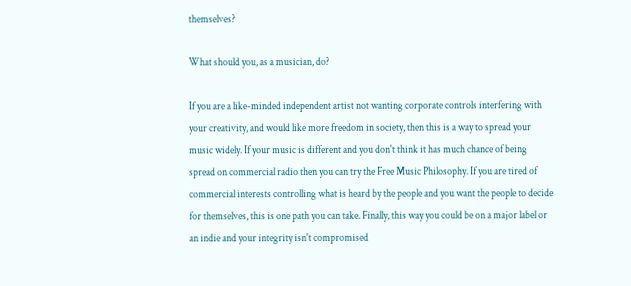themselves?

What should you, as a musician, do?

If you are a like-minded independent artist not wanting corporate controls interfering with your creativity, and would like more freedom in society, then this is a way to spread your music widely. If your music is different and you don't think it has much chance of being spread on commercial radio then you can try the Free Music Philosophy. If you are tired of commercial interests controlling what is heard by the people and you want the people to decide for themselves, this is one path you can take. Finally, this way you could be on a major label or an indie and your integrity isn't compromised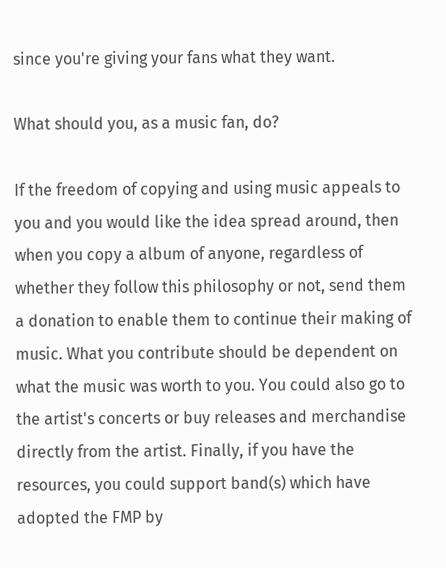since you're giving your fans what they want.

What should you, as a music fan, do?

If the freedom of copying and using music appeals to you and you would like the idea spread around, then when you copy a album of anyone, regardless of whether they follow this philosophy or not, send them a donation to enable them to continue their making of music. What you contribute should be dependent on what the music was worth to you. You could also go to the artist's concerts or buy releases and merchandise directly from the artist. Finally, if you have the resources, you could support band(s) which have adopted the FMP by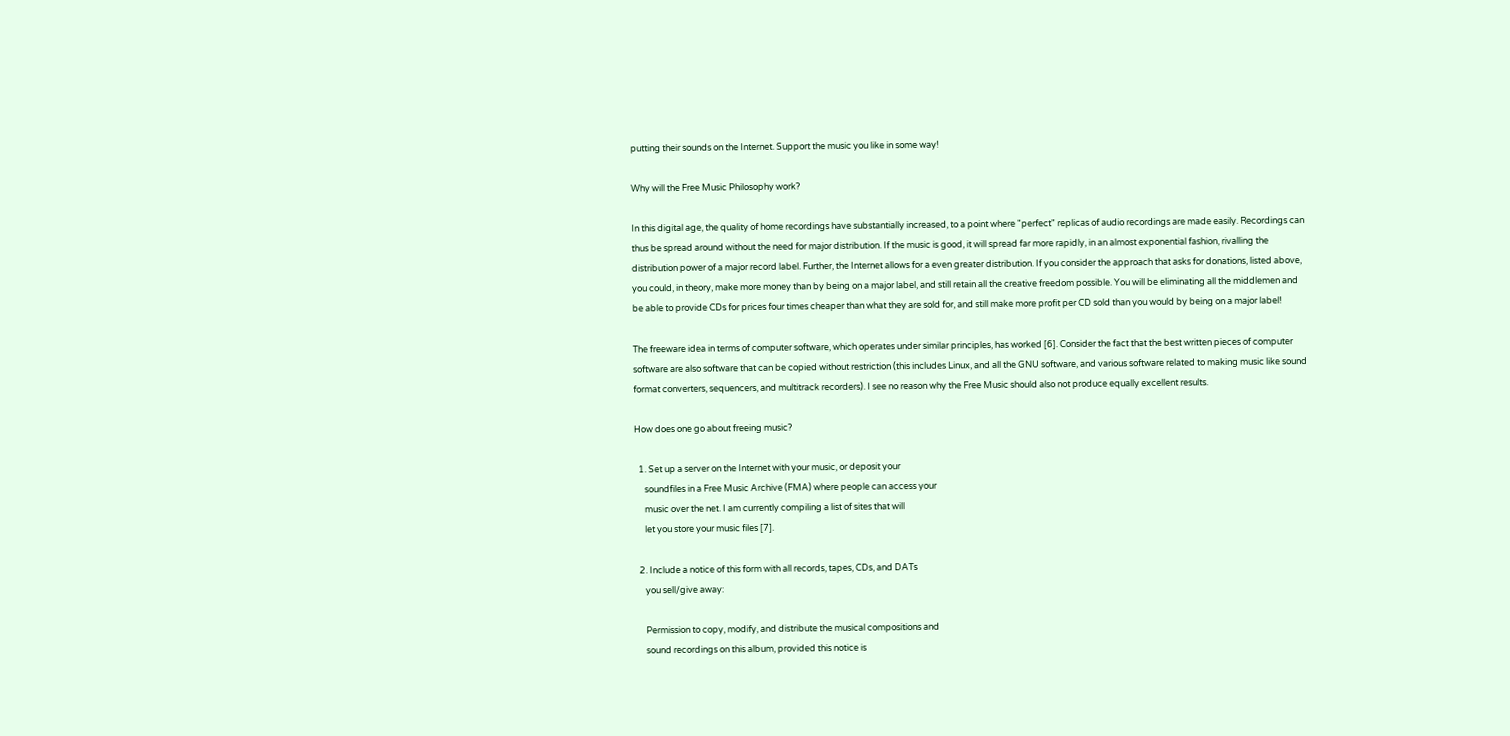putting their sounds on the Internet. Support the music you like in some way!

Why will the Free Music Philosophy work?

In this digital age, the quality of home recordings have substantially increased, to a point where "perfect" replicas of audio recordings are made easily. Recordings can thus be spread around without the need for major distribution. If the music is good, it will spread far more rapidly, in an almost exponential fashion, rivalling the distribution power of a major record label. Further, the Internet allows for a even greater distribution. If you consider the approach that asks for donations, listed above, you could, in theory, make more money than by being on a major label, and still retain all the creative freedom possible. You will be eliminating all the middlemen and be able to provide CDs for prices four times cheaper than what they are sold for, and still make more profit per CD sold than you would by being on a major label!

The freeware idea in terms of computer software, which operates under similar principles, has worked [6]. Consider the fact that the best written pieces of computer software are also software that can be copied without restriction (this includes Linux, and all the GNU software, and various software related to making music like sound format converters, sequencers, and multitrack recorders). I see no reason why the Free Music should also not produce equally excellent results.

How does one go about freeing music?

  1. Set up a server on the Internet with your music, or deposit your
     soundfiles in a Free Music Archive (FMA) where people can access your
     music over the net. I am currently compiling a list of sites that will
     let you store your music files [7].

  2. Include a notice of this form with all records, tapes, CDs, and DATs
     you sell/give away:

     Permission to copy, modify, and distribute the musical compositions and
     sound recordings on this album, provided this notice is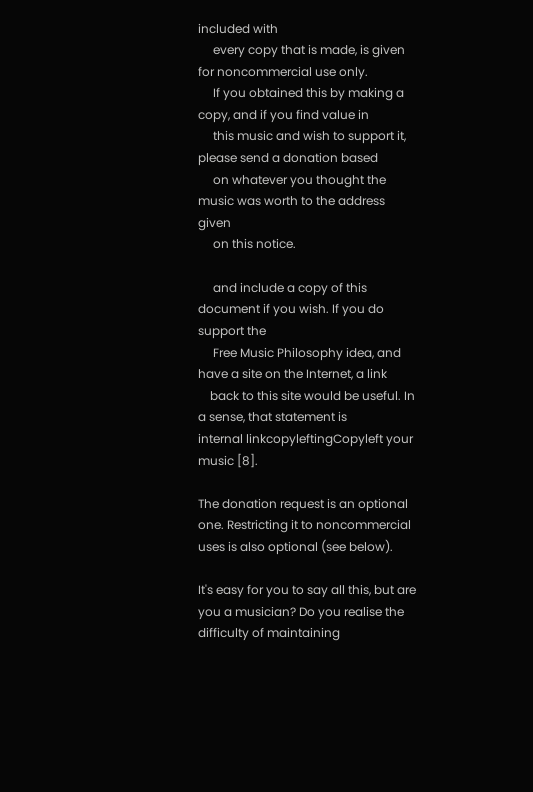included with
     every copy that is made, is given for noncommercial use only.
     If you obtained this by making a copy, and if you find value in
     this music and wish to support it, please send a donation based
     on whatever you thought the music was worth to the address given
     on this notice.

     and include a copy of this document if you wish. If you do support the
     Free Music Philosophy idea, and have a site on the Internet, a link
    back to this site would be useful. In a sense, that statement is
internal linkcopyleftingCopyleft your music [8].

The donation request is an optional one. Restricting it to noncommercial uses is also optional (see below).

It's easy for you to say all this, but are you a musician? Do you realise the difficulty of maintaining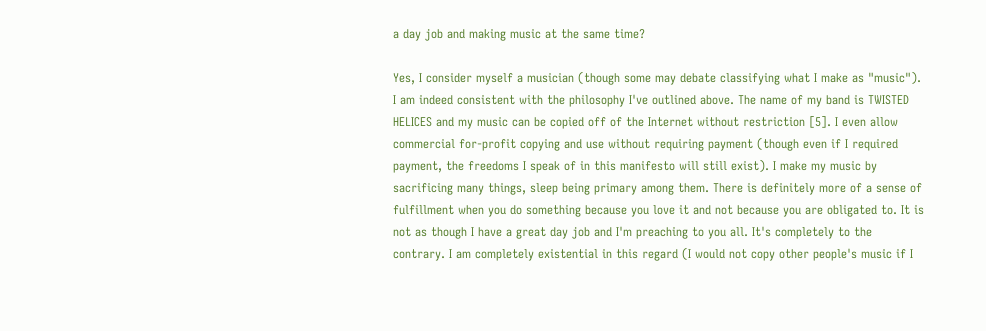a day job and making music at the same time?

Yes, I consider myself a musician (though some may debate classifying what I make as "music"). I am indeed consistent with the philosophy I've outlined above. The name of my band is TWISTED HELICES and my music can be copied off of the Internet without restriction [5]. I even allow commercial for-profit copying and use without requiring payment (though even if I required payment, the freedoms I speak of in this manifesto will still exist). I make my music by sacrificing many things, sleep being primary among them. There is definitely more of a sense of fulfillment when you do something because you love it and not because you are obligated to. It is not as though I have a great day job and I'm preaching to you all. It's completely to the contrary. I am completely existential in this regard (I would not copy other people's music if I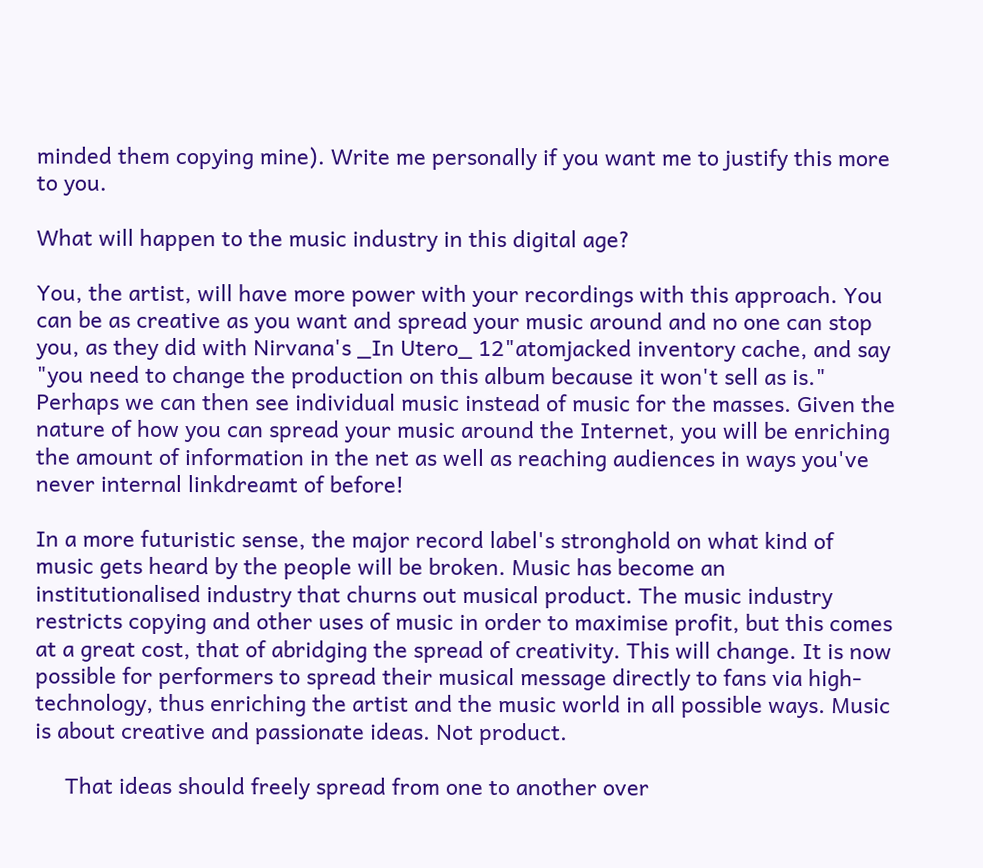minded them copying mine). Write me personally if you want me to justify this more to you.

What will happen to the music industry in this digital age?

You, the artist, will have more power with your recordings with this approach. You can be as creative as you want and spread your music around and no one can stop you, as they did with Nirvana's _In Utero_ 12"atomjacked inventory cache, and say "you need to change the production on this album because it won't sell as is." Perhaps we can then see individual music instead of music for the masses. Given the nature of how you can spread your music around the Internet, you will be enriching the amount of information in the net as well as reaching audiences in ways you've never internal linkdreamt of before!

In a more futuristic sense, the major record label's stronghold on what kind of music gets heard by the people will be broken. Music has become an institutionalised industry that churns out musical product. The music industry restricts copying and other uses of music in order to maximise profit, but this comes at a great cost, that of abridging the spread of creativity. This will change. It is now possible for performers to spread their musical message directly to fans via high-technology, thus enriching the artist and the music world in all possible ways. Music is about creative and passionate ideas. Not product.

     That ideas should freely spread from one to another over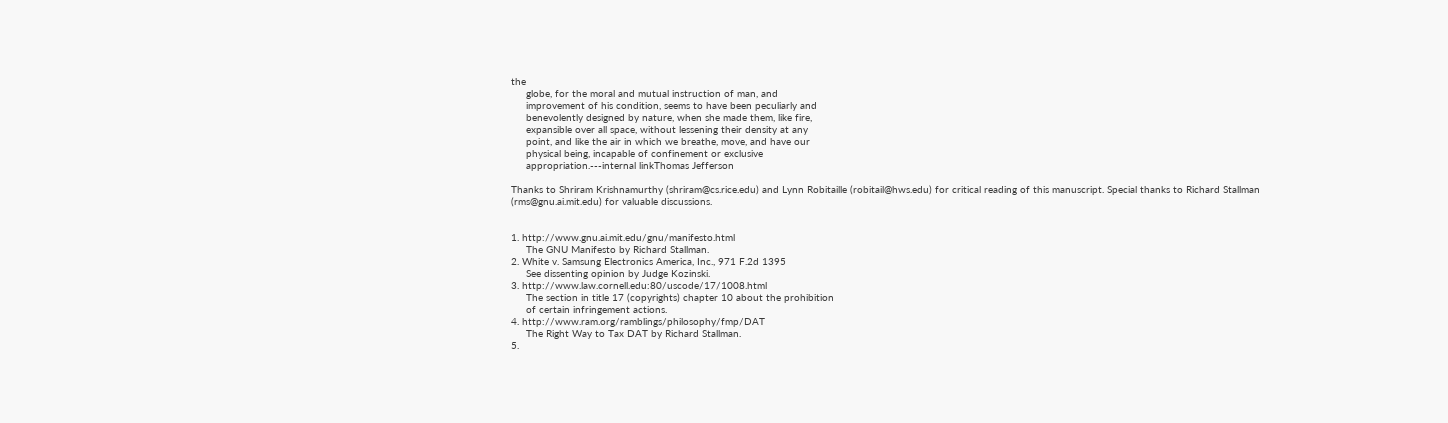the
     globe, for the moral and mutual instruction of man, and
     improvement of his condition, seems to have been peculiarly and
     benevolently designed by nature, when she made them, like fire,
     expansible over all space, without lessening their density at any
     point, and like the air in which we breathe, move, and have our
     physical being, incapable of confinement or exclusive
     appropriation.---internal linkThomas Jefferson

Thanks to Shriram Krishnamurthy (shriram@cs.rice.edu) and Lynn Robitaille (robitail@hws.edu) for critical reading of this manuscript. Special thanks to Richard Stallman (rms@gnu.ai.mit.edu) for valuable discussions.


1. http://www.gnu.ai.mit.edu/gnu/manifesto.html
     The GNU Manifesto by Richard Stallman.
2. White v. Samsung Electronics America, Inc., 971 F.2d 1395
     See dissenting opinion by Judge Kozinski.
3. http://www.law.cornell.edu:80/uscode/17/1008.html
     The section in title 17 (copyrights) chapter 10 about the prohibition
     of certain infringement actions.
4. http://www.ram.org/ramblings/philosophy/fmp/DAT
     The Right Way to Tax DAT by Richard Stallman.
5.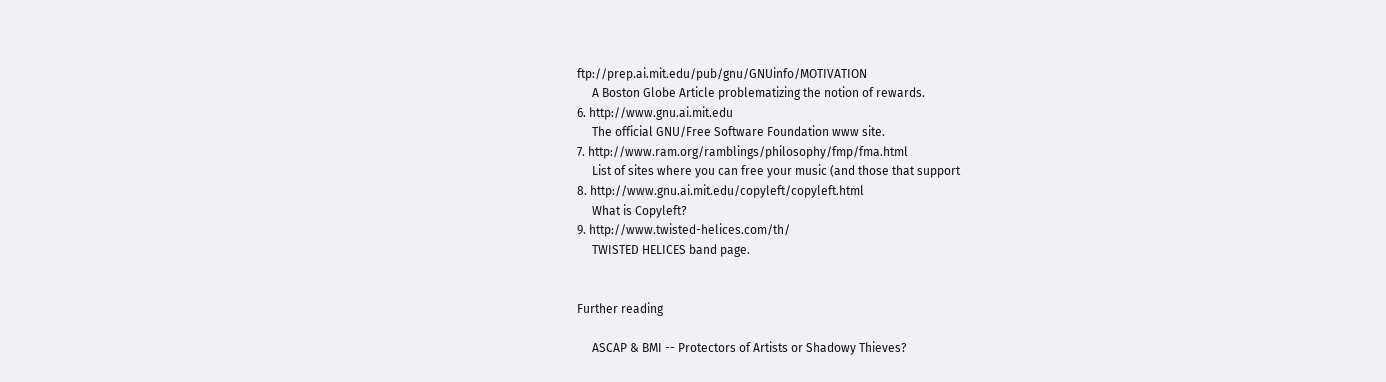ftp://prep.ai.mit.edu/pub/gnu/GNUinfo/MOTIVATION
     A Boston Globe Article problematizing the notion of rewards.
6. http://www.gnu.ai.mit.edu
     The official GNU/Free Software Foundation www site.
7. http://www.ram.org/ramblings/philosophy/fmp/fma.html
     List of sites where you can free your music (and those that support
8. http://www.gnu.ai.mit.edu/copyleft/copyleft.html
     What is Copyleft?
9. http://www.twisted-helices.com/th/
     TWISTED HELICES band page.


Further reading

     ASCAP & BMI -- Protectors of Artists or Shadowy Thieves?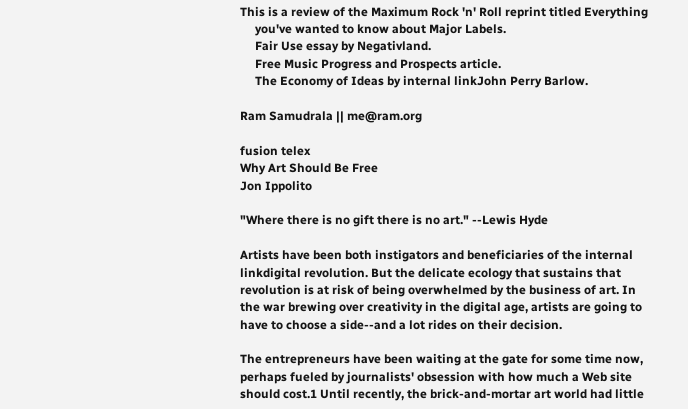This is a review of the Maximum Rock 'n' Roll reprint titled Everything
     you've wanted to know about Major Labels.
     Fair Use essay by Negativland.
     Free Music Progress and Prospects article.
     The Economy of Ideas by internal linkJohn Perry Barlow.

Ram Samudrala || me@ram.org

fusion telex
Why Art Should Be Free
Jon Ippolito

"Where there is no gift there is no art." --Lewis Hyde

Artists have been both instigators and beneficiaries of the internal linkdigital revolution. But the delicate ecology that sustains that revolution is at risk of being overwhelmed by the business of art. In the war brewing over creativity in the digital age, artists are going to have to choose a side--and a lot rides on their decision.

The entrepreneurs have been waiting at the gate for some time now, perhaps fueled by journalists' obsession with how much a Web site should cost.1 Until recently, the brick-and-mortar art world had little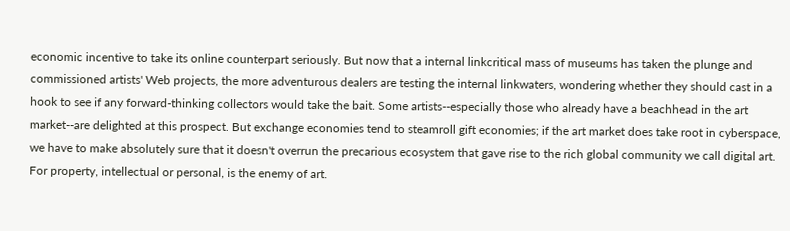economic incentive to take its online counterpart seriously. But now that a internal linkcritical mass of museums has taken the plunge and commissioned artists' Web projects, the more adventurous dealers are testing the internal linkwaters, wondering whether they should cast in a hook to see if any forward-thinking collectors would take the bait. Some artists--especially those who already have a beachhead in the art market--are delighted at this prospect. But exchange economies tend to steamroll gift economies; if the art market does take root in cyberspace, we have to make absolutely sure that it doesn't overrun the precarious ecosystem that gave rise to the rich global community we call digital art. For property, intellectual or personal, is the enemy of art.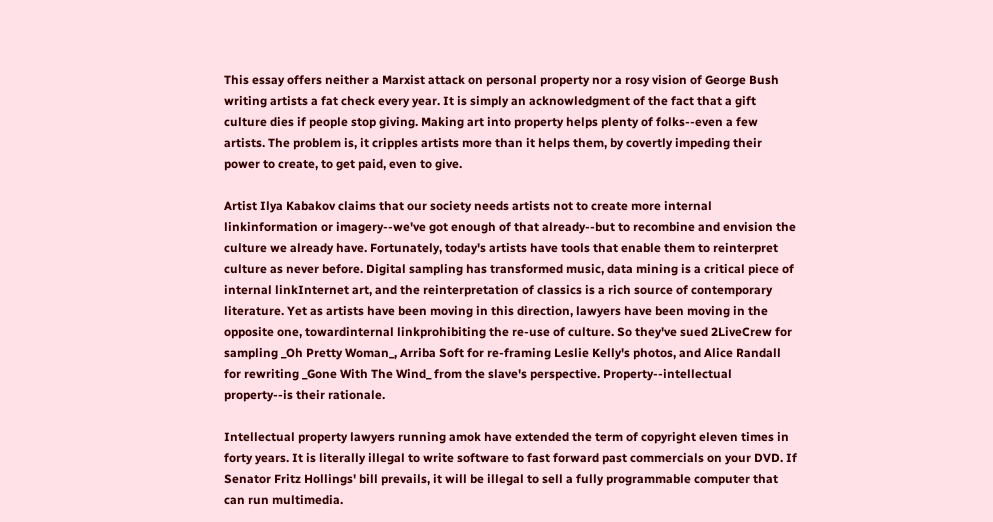This essay offers neither a Marxist attack on personal property nor a rosy vision of George Bush writing artists a fat check every year. It is simply an acknowledgment of the fact that a gift culture dies if people stop giving. Making art into property helps plenty of folks--even a few artists. The problem is, it cripples artists more than it helps them, by covertly impeding their power to create, to get paid, even to give.

Artist Ilya Kabakov claims that our society needs artists not to create more internal linkinformation or imagery--we've got enough of that already--but to recombine and envision the culture we already have. Fortunately, today's artists have tools that enable them to reinterpret culture as never before. Digital sampling has transformed music, data mining is a critical piece of internal linkInternet art, and the reinterpretation of classics is a rich source of contemporary literature. Yet as artists have been moving in this direction, lawyers have been moving in the opposite one, towardinternal linkprohibiting the re-use of culture. So they've sued 2LiveCrew for sampling _Oh Pretty Woman_, Arriba Soft for re-framing Leslie Kelly's photos, and Alice Randall for rewriting _Gone With The Wind_ from the slave's perspective. Property--intellectual property--is their rationale.

Intellectual property lawyers running amok have extended the term of copyright eleven times in forty years. It is literally illegal to write software to fast forward past commercials on your DVD. If Senator Fritz Hollings' bill prevails, it will be illegal to sell a fully programmable computer that can run multimedia.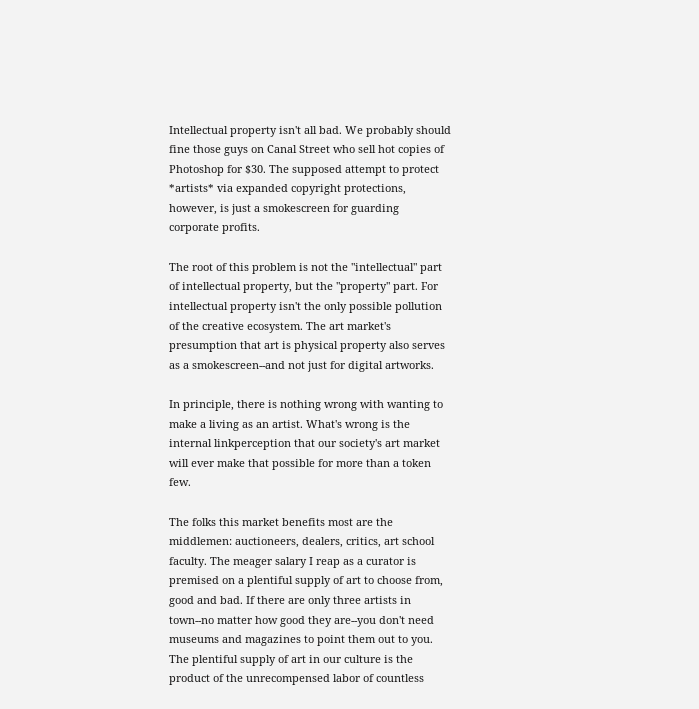Intellectual property isn't all bad. We probably should fine those guys on Canal Street who sell hot copies of Photoshop for $30. The supposed attempt to protect *artists* via expanded copyright protections, however, is just a smokescreen for guarding corporate profits.

The root of this problem is not the "intellectual" part of intellectual property, but the "property" part. For intellectual property isn't the only possible pollution of the creative ecosystem. The art market's presumption that art is physical property also serves as a smokescreen--and not just for digital artworks.

In principle, there is nothing wrong with wanting to make a living as an artist. What's wrong is the internal linkperception that our society's art market will ever make that possible for more than a token few.

The folks this market benefits most are the middlemen: auctioneers, dealers, critics, art school faculty. The meager salary I reap as a curator is premised on a plentiful supply of art to choose from, good and bad. If there are only three artists in town--no matter how good they are--you don't need museums and magazines to point them out to you. The plentiful supply of art in our culture is the product of the unrecompensed labor of countless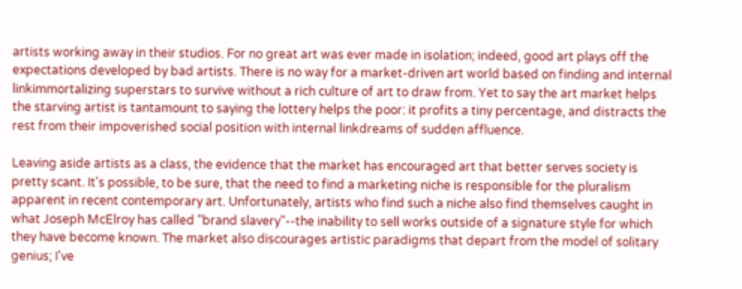artists working away in their studios. For no great art was ever made in isolation; indeed, good art plays off the expectations developed by bad artists. There is no way for a market-driven art world based on finding and internal linkimmortalizing superstars to survive without a rich culture of art to draw from. Yet to say the art market helps the starving artist is tantamount to saying the lottery helps the poor: it profits a tiny percentage, and distracts the rest from their impoverished social position with internal linkdreams of sudden affluence.

Leaving aside artists as a class, the evidence that the market has encouraged art that better serves society is pretty scant. It's possible, to be sure, that the need to find a marketing niche is responsible for the pluralism apparent in recent contemporary art. Unfortunately, artists who find such a niche also find themselves caught in what Joseph McElroy has called "brand slavery"--the inability to sell works outside of a signature style for which they have become known. The market also discourages artistic paradigms that depart from the model of solitary genius; I've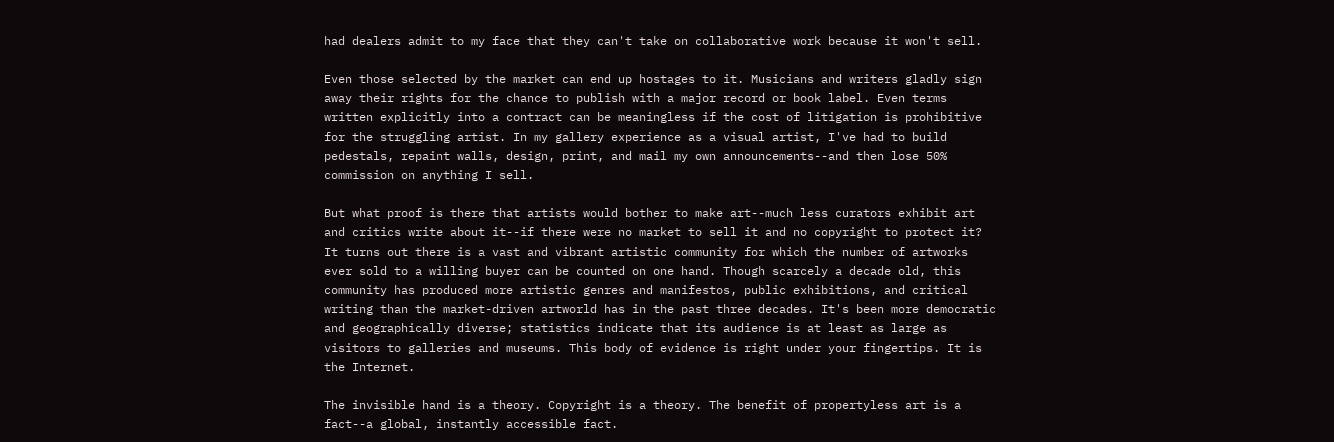had dealers admit to my face that they can't take on collaborative work because it won't sell.

Even those selected by the market can end up hostages to it. Musicians and writers gladly sign away their rights for the chance to publish with a major record or book label. Even terms written explicitly into a contract can be meaningless if the cost of litigation is prohibitive for the struggling artist. In my gallery experience as a visual artist, I've had to build pedestals, repaint walls, design, print, and mail my own announcements--and then lose 50% commission on anything I sell.

But what proof is there that artists would bother to make art--much less curators exhibit art and critics write about it--if there were no market to sell it and no copyright to protect it? It turns out there is a vast and vibrant artistic community for which the number of artworks ever sold to a willing buyer can be counted on one hand. Though scarcely a decade old, this community has produced more artistic genres and manifestos, public exhibitions, and critical writing than the market-driven artworld has in the past three decades. It's been more democratic and geographically diverse; statistics indicate that its audience is at least as large as visitors to galleries and museums. This body of evidence is right under your fingertips. It is the Internet.

The invisible hand is a theory. Copyright is a theory. The benefit of propertyless art is a fact--a global, instantly accessible fact.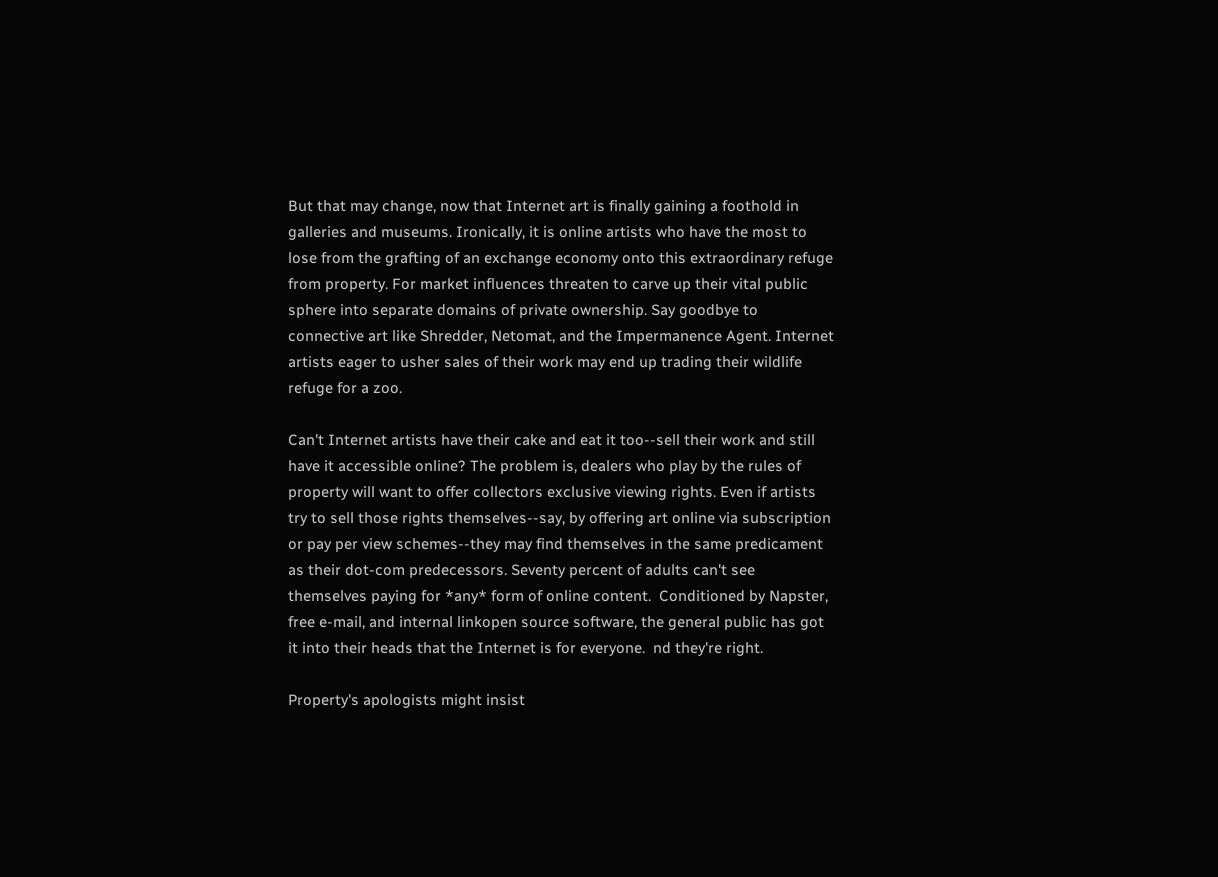But that may change, now that Internet art is finally gaining a foothold in galleries and museums. Ironically, it is online artists who have the most to lose from the grafting of an exchange economy onto this extraordinary refuge from property. For market influences threaten to carve up their vital public sphere into separate domains of private ownership. Say goodbye to connective art like Shredder, Netomat, and the Impermanence Agent. Internet artists eager to usher sales of their work may end up trading their wildlife refuge for a zoo.

Can't Internet artists have their cake and eat it too--sell their work and still have it accessible online? The problem is, dealers who play by the rules of property will want to offer collectors exclusive viewing rights. Even if artists try to sell those rights themselves--say, by offering art online via subscription or pay per view schemes--they may find themselves in the same predicament as their dot-com predecessors. Seventy percent of adults can't see themselves paying for *any* form of online content.  Conditioned by Napster, free e-mail, and internal linkopen source software, the general public has got it into their heads that the Internet is for everyone.  nd they're right.

Property's apologists might insist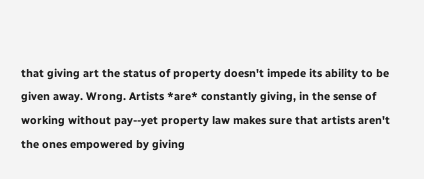that giving art the status of property doesn't impede its ability to be given away. Wrong. Artists *are* constantly giving, in the sense of working without pay--yet property law makes sure that artists aren't the ones empowered by giving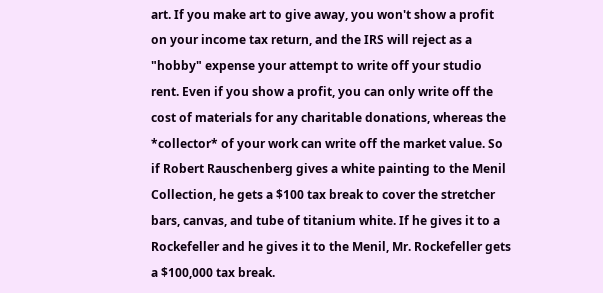art. If you make art to give away, you won't show a profit on your income tax return, and the IRS will reject as a "hobby" expense your attempt to write off your studio rent. Even if you show a profit, you can only write off the cost of materials for any charitable donations, whereas the *collector* of your work can write off the market value. So if Robert Rauschenberg gives a white painting to the Menil Collection, he gets a $100 tax break to cover the stretcher bars, canvas, and tube of titanium white. If he gives it to a Rockefeller and he gives it to the Menil, Mr. Rockefeller gets a $100,000 tax break.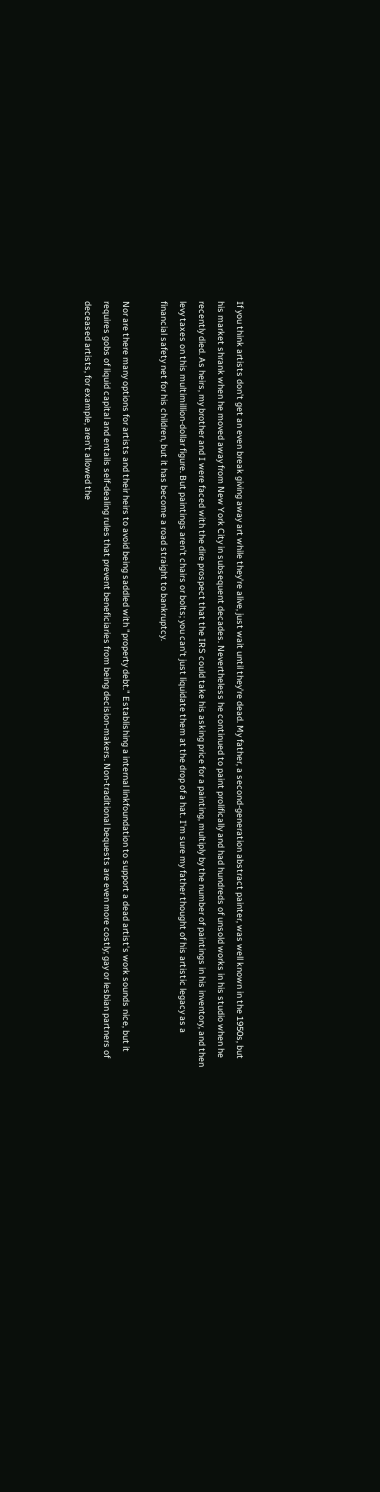If you think artists don't get an even break giving away art while they're alive, just wait until they're dead. My father, a second-generation abstract painter, was well known in the 1950s, but his market shrank when he moved away from New York City in subsequent decades. Nevertheless he continued to paint prolifically and had hundreds of unsold works in his studio when he recently died. As heirs, my brother and I were faced with the dire prospect that the IRS could take his asking price for a painting, multiply by the number of paintings in his inventory, and then levy taxes on this multimillion-dollar figure. But paintings aren't chairs or bolts; you can't just liquidate them at the drop of a hat. I'm sure my father thought of his artistic legacy as a financial safety net for his children, but it has become a road straight to bankruptcy.

Nor are there many options for artists and their heirs to avoid being saddled with "property debt." Establishing a internal linkfoundation to support a dead artist's work sounds nice, but it requires gobs of liquid capital and entails self-dealing rules that prevent beneficiaries from being decision-makers. Non-traditional bequests are even more costly; gay or lesbian partners of deceased artists, for example, aren't allowed the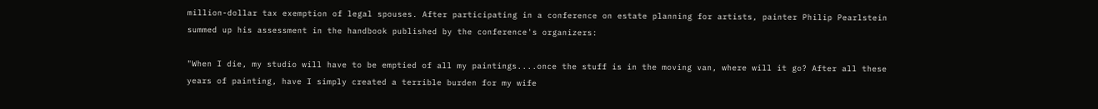million-dollar tax exemption of legal spouses. After participating in a conference on estate planning for artists, painter Philip Pearlstein summed up his assessment in the handbook published by the conference's organizers:

"When I die, my studio will have to be emptied of all my paintings....once the stuff is in the moving van, where will it go? After all these years of painting, have I simply created a terrible burden for my wife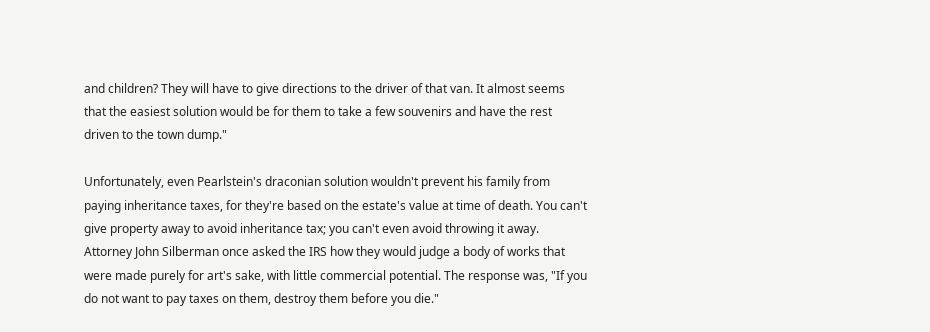and children? They will have to give directions to the driver of that van. It almost seems that the easiest solution would be for them to take a few souvenirs and have the rest driven to the town dump."

Unfortunately, even Pearlstein's draconian solution wouldn't prevent his family from paying inheritance taxes, for they're based on the estate's value at time of death. You can't give property away to avoid inheritance tax; you can't even avoid throwing it away. Attorney John Silberman once asked the IRS how they would judge a body of works that were made purely for art's sake, with little commercial potential. The response was, "If you do not want to pay taxes on them, destroy them before you die."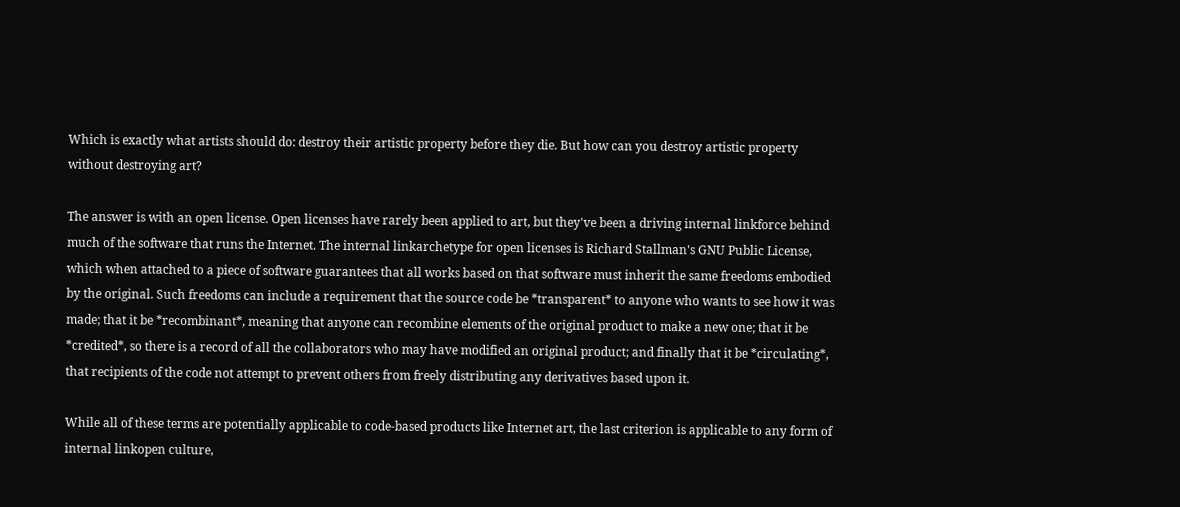Which is exactly what artists should do: destroy their artistic property before they die. But how can you destroy artistic property without destroying art?

The answer is with an open license. Open licenses have rarely been applied to art, but they've been a driving internal linkforce behind much of the software that runs the Internet. The internal linkarchetype for open licenses is Richard Stallman's GNU Public License, which when attached to a piece of software guarantees that all works based on that software must inherit the same freedoms embodied by the original. Such freedoms can include a requirement that the source code be *transparent* to anyone who wants to see how it was made; that it be *recombinant*, meaning that anyone can recombine elements of the original product to make a new one; that it be *credited*, so there is a record of all the collaborators who may have modified an original product; and finally that it be *circulating*, that recipients of the code not attempt to prevent others from freely distributing any derivatives based upon it.

While all of these terms are potentially applicable to code-based products like Internet art, the last criterion is applicable to any form of internal linkopen culture,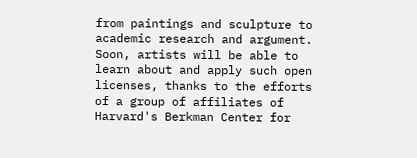from paintings and sculpture to academic research and argument. Soon, artists will be able to learn about and apply such open licenses, thanks to the efforts of a group of affiliates of Harvard's Berkman Center for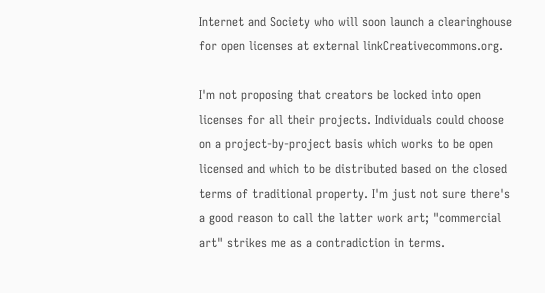Internet and Society who will soon launch a clearinghouse for open licenses at external linkCreativecommons.org.

I'm not proposing that creators be locked into open licenses for all their projects. Individuals could choose on a project-by-project basis which works to be open licensed and which to be distributed based on the closed terms of traditional property. I'm just not sure there's a good reason to call the latter work art; "commercial art" strikes me as a contradiction in terms.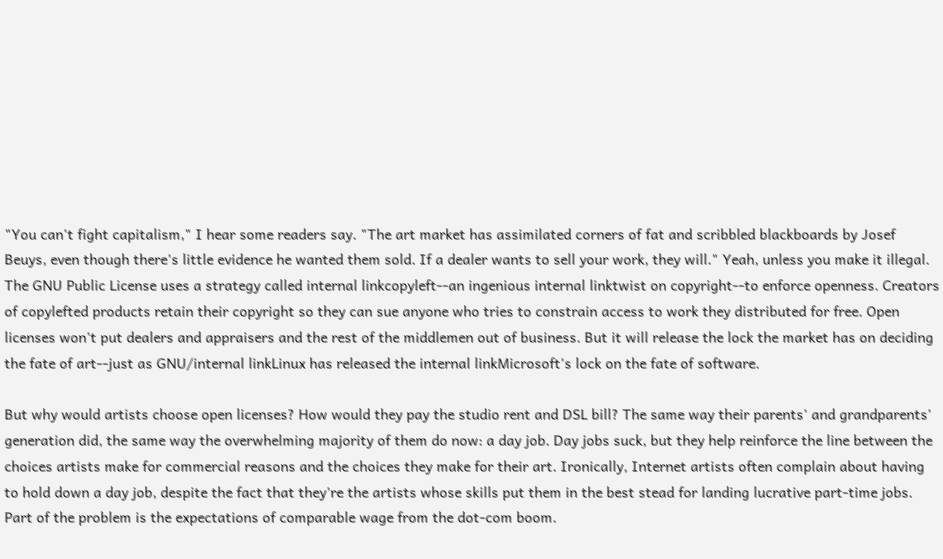"You can't fight capitalism," I hear some readers say. "The art market has assimilated corners of fat and scribbled blackboards by Josef Beuys, even though there's little evidence he wanted them sold. If a dealer wants to sell your work, they will." Yeah, unless you make it illegal. The GNU Public License uses a strategy called internal linkcopyleft--an ingenious internal linktwist on copyright--to enforce openness. Creators of copylefted products retain their copyright so they can sue anyone who tries to constrain access to work they distributed for free. Open licenses won't put dealers and appraisers and the rest of the middlemen out of business. But it will release the lock the market has on deciding the fate of art--just as GNU/internal linkLinux has released the internal linkMicrosoft's lock on the fate of software.

But why would artists choose open licenses? How would they pay the studio rent and DSL bill? The same way their parents' and grandparents' generation did, the same way the overwhelming majority of them do now: a day job. Day jobs suck, but they help reinforce the line between the choices artists make for commercial reasons and the choices they make for their art. Ironically, Internet artists often complain about having to hold down a day job, despite the fact that they're the artists whose skills put them in the best stead for landing lucrative part-time jobs. Part of the problem is the expectations of comparable wage from the dot-com boom.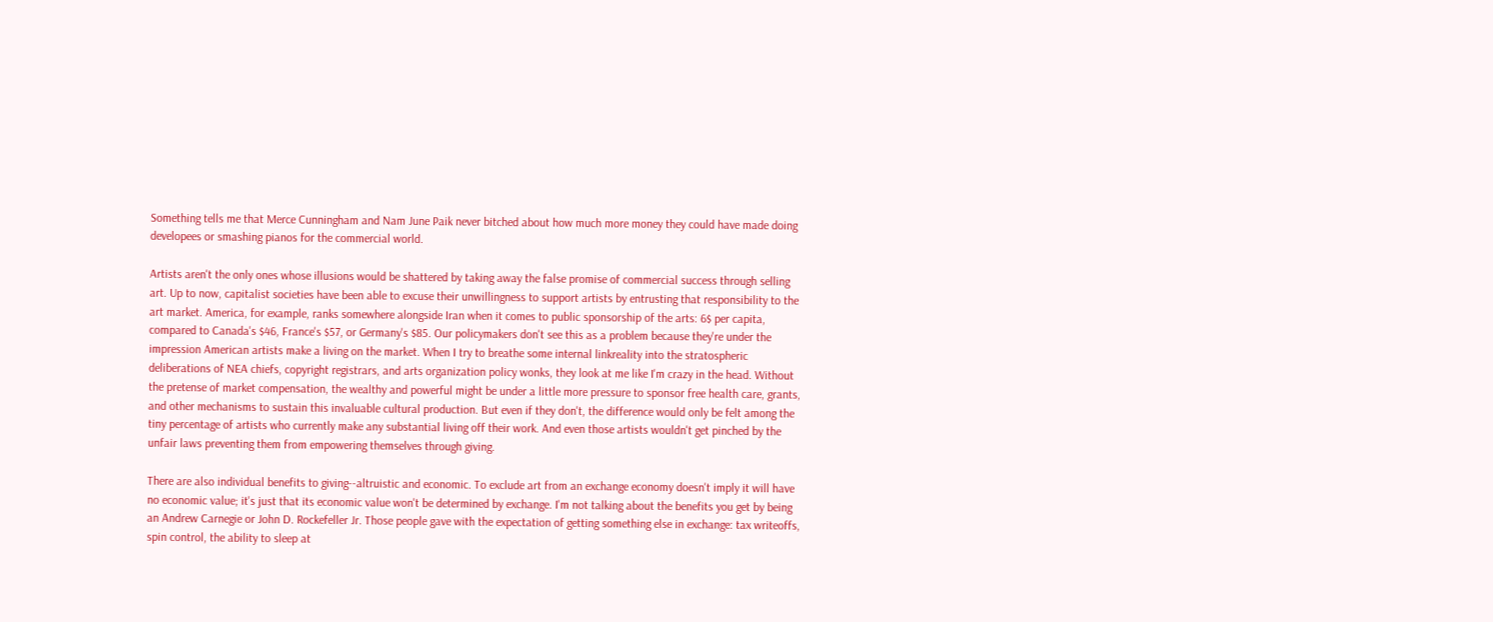Something tells me that Merce Cunningham and Nam June Paik never bitched about how much more money they could have made doing developees or smashing pianos for the commercial world.

Artists aren't the only ones whose illusions would be shattered by taking away the false promise of commercial success through selling art. Up to now, capitalist societies have been able to excuse their unwillingness to support artists by entrusting that responsibility to the art market. America, for example, ranks somewhere alongside Iran when it comes to public sponsorship of the arts: 6$ per capita, compared to Canada's $46, France's $57, or Germany's $85. Our policymakers don't see this as a problem because they're under the impression American artists make a living on the market. When I try to breathe some internal linkreality into the stratospheric deliberations of NEA chiefs, copyright registrars, and arts organization policy wonks, they look at me like I'm crazy in the head. Without the pretense of market compensation, the wealthy and powerful might be under a little more pressure to sponsor free health care, grants, and other mechanisms to sustain this invaluable cultural production. But even if they don't, the difference would only be felt among the tiny percentage of artists who currently make any substantial living off their work. And even those artists wouldn't get pinched by the unfair laws preventing them from empowering themselves through giving.

There are also individual benefits to giving--altruistic and economic. To exclude art from an exchange economy doesn't imply it will have no economic value; it's just that its economic value won't be determined by exchange. I'm not talking about the benefits you get by being an Andrew Carnegie or John D. Rockefeller Jr. Those people gave with the expectation of getting something else in exchange: tax writeoffs, spin control, the ability to sleep at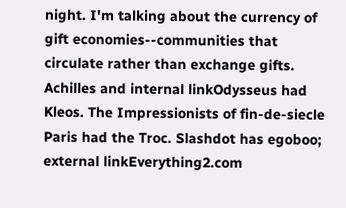night. I'm talking about the currency of gift economies--communities that circulate rather than exchange gifts. Achilles and internal linkOdysseus had Kleos. The Impressionists of fin-de-siecle Paris had the Troc. Slashdot has egoboo; external linkEverything2.com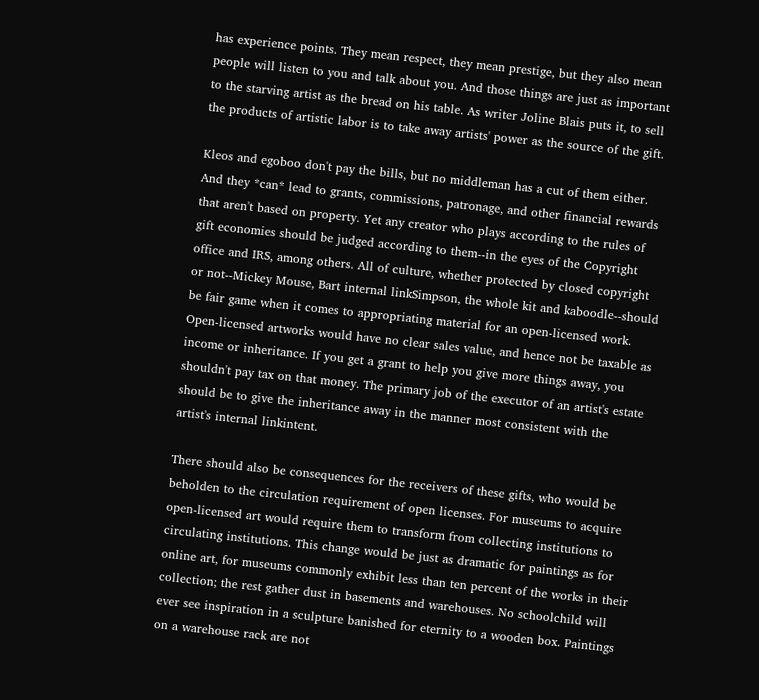has experience points. They mean respect, they mean prestige, but they also mean people will listen to you and talk about you. And those things are just as important to the starving artist as the bread on his table. As writer Joline Blais puts it, to sell the products of artistic labor is to take away artists' power as the source of the gift.

Kleos and egoboo don't pay the bills, but no middleman has a cut of them either. And they *can* lead to grants, commissions, patronage, and other financial rewards that aren't based on property. Yet any creator who plays according to the rules of gift economies should be judged according to them--in the eyes of the Copyright office and IRS, among others. All of culture, whether protected by closed copyright or not--Mickey Mouse, Bart internal linkSimpson, the whole kit and kaboodle--should be fair game when it comes to appropriating material for an open-licensed work. Open-licensed artworks would have no clear sales value, and hence not be taxable as income or inheritance. If you get a grant to help you give more things away, you shouldn't pay tax on that money. The primary job of the executor of an artist's estate should be to give the inheritance away in the manner most consistent with the artist's internal linkintent.

There should also be consequences for the receivers of these gifts, who would be beholden to the circulation requirement of open licenses. For museums to acquire open-licensed art would require them to transform from collecting institutions to circulating institutions. This change would be just as dramatic for paintings as for online art, for museums commonly exhibit less than ten percent of the works in their collection; the rest gather dust in basements and warehouses. No schoolchild will ever see inspiration in a sculpture banished for eternity to a wooden box. Paintings on a warehouse rack are not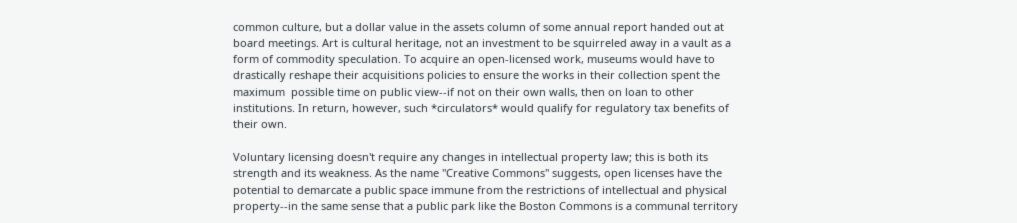common culture, but a dollar value in the assets column of some annual report handed out at board meetings. Art is cultural heritage, not an investment to be squirreled away in a vault as a form of commodity speculation. To acquire an open-licensed work, museums would have to drastically reshape their acquisitions policies to ensure the works in their collection spent the maximum  possible time on public view--if not on their own walls, then on loan to other institutions. In return, however, such *circulators* would qualify for regulatory tax benefits of their own.

Voluntary licensing doesn't require any changes in intellectual property law; this is both its strength and its weakness. As the name "Creative Commons" suggests, open licenses have the potential to demarcate a public space immune from the restrictions of intellectual and physical property--in the same sense that a public park like the Boston Commons is a communal territory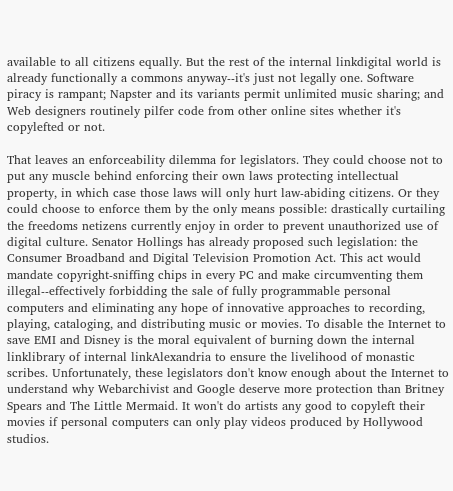available to all citizens equally. But the rest of the internal linkdigital world is already functionally a commons anyway--it's just not legally one. Software piracy is rampant; Napster and its variants permit unlimited music sharing; and Web designers routinely pilfer code from other online sites whether it's copylefted or not.

That leaves an enforceability dilemma for legislators. They could choose not to put any muscle behind enforcing their own laws protecting intellectual property, in which case those laws will only hurt law-abiding citizens. Or they could choose to enforce them by the only means possible: drastically curtailing the freedoms netizens currently enjoy in order to prevent unauthorized use of digital culture. Senator Hollings has already proposed such legislation: the Consumer Broadband and Digital Television Promotion Act. This act would mandate copyright-sniffing chips in every PC and make circumventing them illegal--effectively forbidding the sale of fully programmable personal computers and eliminating any hope of innovative approaches to recording, playing, cataloging, and distributing music or movies. To disable the Internet to save EMI and Disney is the moral equivalent of burning down the internal linklibrary of internal linkAlexandria to ensure the livelihood of monastic scribes. Unfortunately, these legislators don't know enough about the Internet to understand why Webarchivist and Google deserve more protection than Britney Spears and The Little Mermaid. It won't do artists any good to copyleft their movies if personal computers can only play videos produced by Hollywood studios.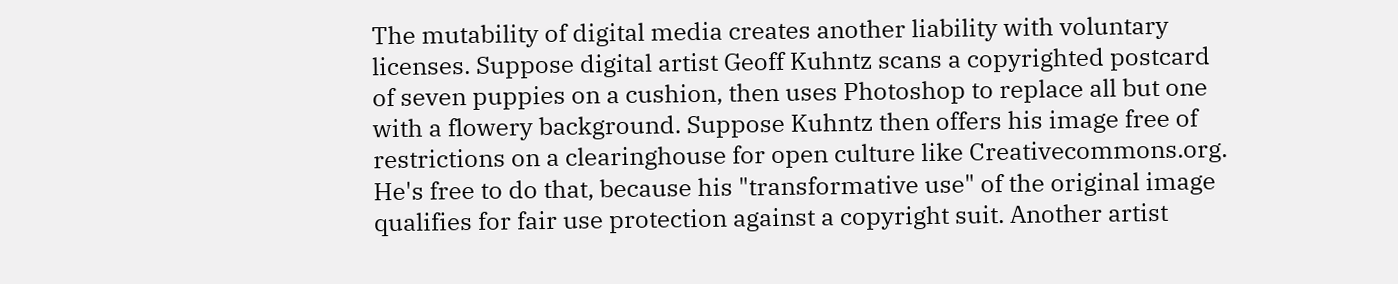The mutability of digital media creates another liability with voluntary licenses. Suppose digital artist Geoff Kuhntz scans a copyrighted postcard of seven puppies on a cushion, then uses Photoshop to replace all but one with a flowery background. Suppose Kuhntz then offers his image free of restrictions on a clearinghouse for open culture like Creativecommons.org. He's free to do that, because his "transformative use" of the original image qualifies for fair use protection against a copyright suit. Another artist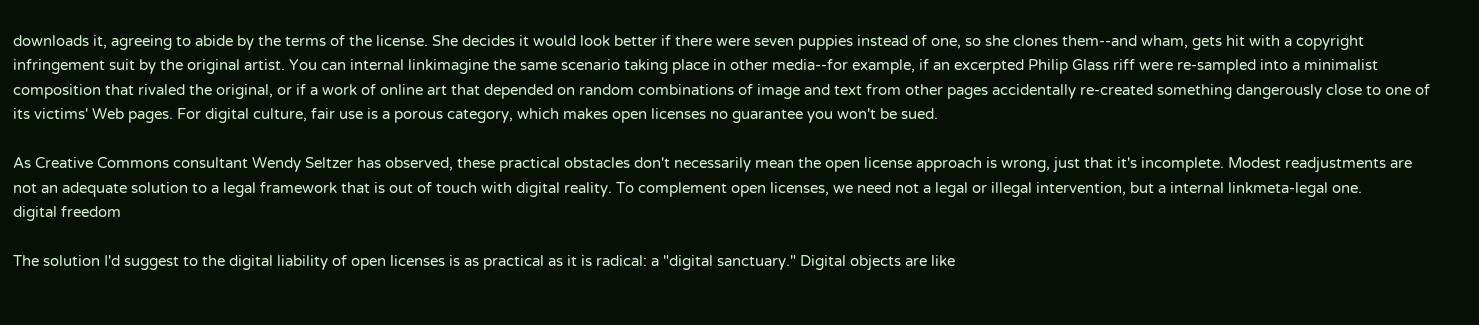downloads it, agreeing to abide by the terms of the license. She decides it would look better if there were seven puppies instead of one, so she clones them--and wham, gets hit with a copyright infringement suit by the original artist. You can internal linkimagine the same scenario taking place in other media--for example, if an excerpted Philip Glass riff were re-sampled into a minimalist composition that rivaled the original, or if a work of online art that depended on random combinations of image and text from other pages accidentally re-created something dangerously close to one of its victims' Web pages. For digital culture, fair use is a porous category, which makes open licenses no guarantee you won't be sued.

As Creative Commons consultant Wendy Seltzer has observed, these practical obstacles don't necessarily mean the open license approach is wrong, just that it's incomplete. Modest readjustments are not an adequate solution to a legal framework that is out of touch with digital reality. To complement open licenses, we need not a legal or illegal intervention, but a internal linkmeta-legal one.
digital freedom

The solution I'd suggest to the digital liability of open licenses is as practical as it is radical: a "digital sanctuary." Digital objects are like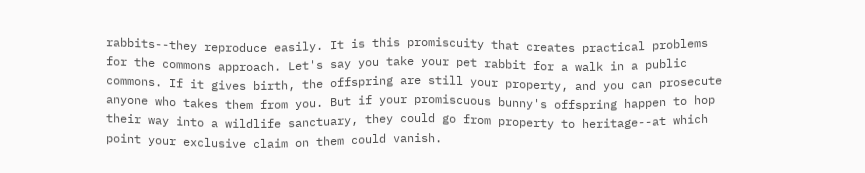rabbits--they reproduce easily. It is this promiscuity that creates practical problems for the commons approach. Let's say you take your pet rabbit for a walk in a public commons. If it gives birth, the offspring are still your property, and you can prosecute anyone who takes them from you. But if your promiscuous bunny's offspring happen to hop their way into a wildlife sanctuary, they could go from property to heritage--at which point your exclusive claim on them could vanish.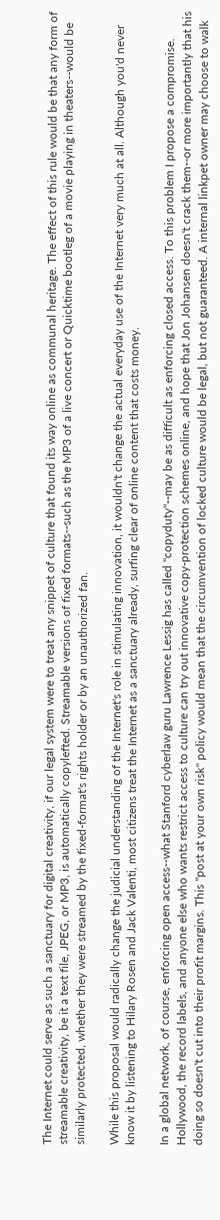The Internet could serve as such a sanctuary for digital creativity, if our legal system were to treat any snippet of culture that found its way online as communal heritage. The effect of this rule would be that any form of streamable creativity, be it a text file, JPEG, or MP3, is automatically copylefted. Streamable versions of fixed formats--such as the MP3 of a live concert or Quicktime bootleg of a movie playing in theaters--would be similarly protected, whether they were streamed by the fixed-format's rights holder or by an unauthorized fan.

While this proposal would radically change the judicial understanding of the Internet's role in stimulating innovation, it wouldn't change the actual everyday use of the Internet very much at all. Although you'd never know it by listening to Hilary Rosen and Jack Valenti, most citizens treat the Internet as a sanctuary already, surfing clear of online content that costs money.

In a global network, of course, enforcing open access--what Stanford cyberlaw guru Lawrence Lessig has called "copyduty"--may be as difficult as enforcing closed access. To this problem I propose a compromise. Hollywood, the record labels, and anyone else who wants restrict access to culture can try out innovative copy-protection schemes online, and hope that Jon Johansen doesn't crack them--or more importantly that his doing so doesn't cut into their profit margins. This "post at your own risk" policy would mean that the circumvention of locked culture would be legal, but not guaranteed. A internal linkpet owner may choose to walk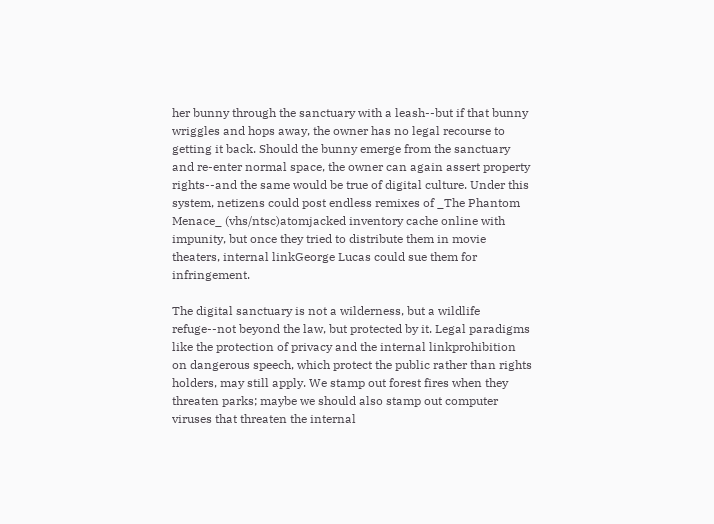her bunny through the sanctuary with a leash--but if that bunny wriggles and hops away, the owner has no legal recourse to getting it back. Should the bunny emerge from the sanctuary and re-enter normal space, the owner can again assert property rights--and the same would be true of digital culture. Under this system, netizens could post endless remixes of _The Phantom Menace_ (vhs/ntsc)atomjacked inventory cache online with impunity, but once they tried to distribute them in movie theaters, internal linkGeorge Lucas could sue them for infringement.

The digital sanctuary is not a wilderness, but a wildlife refuge--not beyond the law, but protected by it. Legal paradigms like the protection of privacy and the internal linkprohibition on dangerous speech, which protect the public rather than rights holders, may still apply. We stamp out forest fires when they threaten parks; maybe we should also stamp out computer viruses that threaten the internal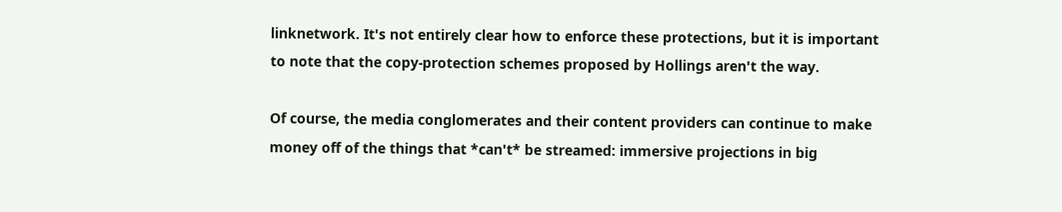linknetwork. It's not entirely clear how to enforce these protections, but it is important to note that the copy-protection schemes proposed by Hollings aren't the way.

Of course, the media conglomerates and their content providers can continue to make money off of the things that *can't* be streamed: immersive projections in big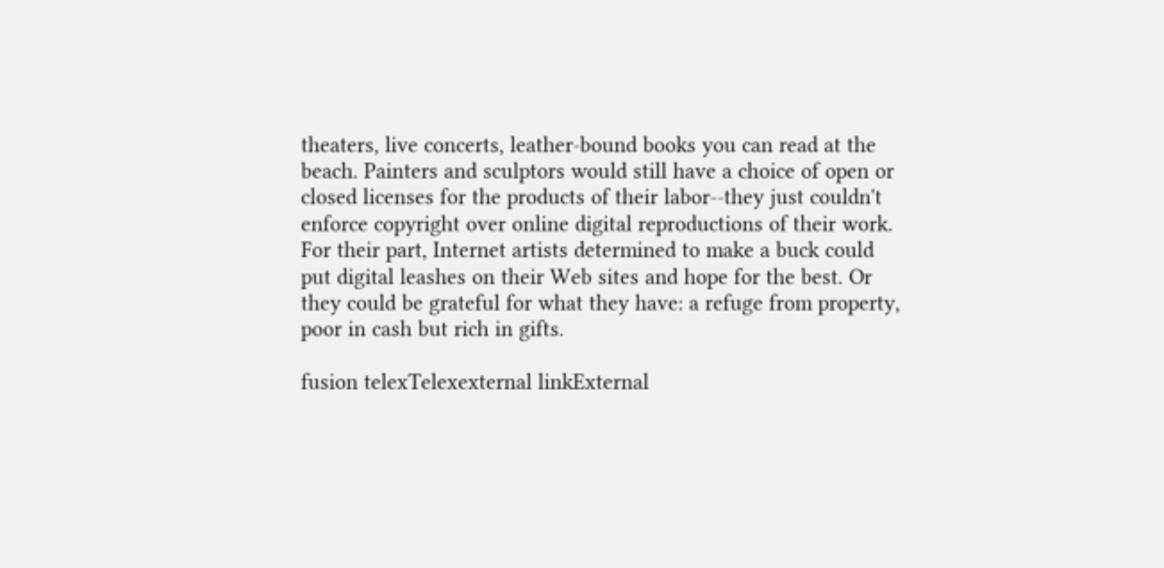theaters, live concerts, leather-bound books you can read at the beach. Painters and sculptors would still have a choice of open or closed licenses for the products of their labor--they just couldn't enforce copyright over online digital reproductions of their work. For their part, Internet artists determined to make a buck could put digital leashes on their Web sites and hope for the best. Or they could be grateful for what they have: a refuge from property, poor in cash but rich in gifts.

fusion telexTelexexternal linkExternal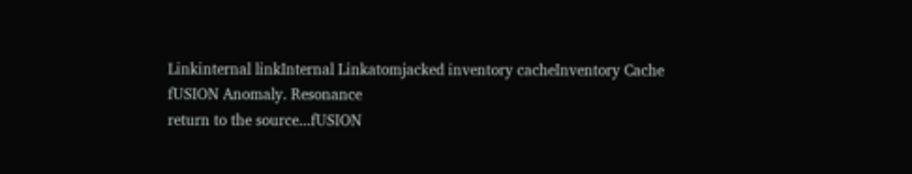Linkinternal linkInternal Linkatomjacked inventory cacheInventory Cache
fUSION Anomaly. Resonance
return to the source...fUSION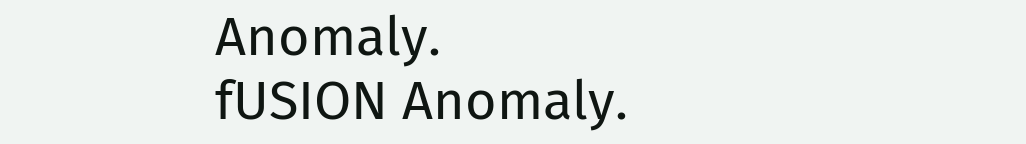Anomaly.
fUSION Anomaly.